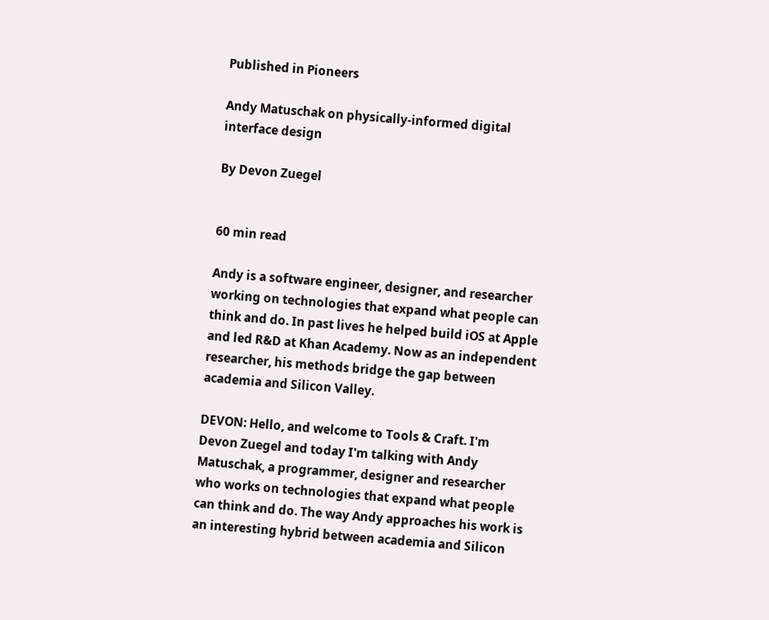Published in Pioneers

Andy Matuschak on physically-informed digital interface design

By Devon Zuegel


60 min read

Andy is a software engineer, designer, and researcher working on technologies that expand what people can think and do. In past lives he helped build iOS at Apple and led R&D at Khan Academy. Now as an independent researcher, his methods bridge the gap between academia and Silicon Valley.

DEVON: Hello, and welcome to Tools & Craft. I'm Devon Zuegel and today I'm talking with Andy Matuschak, a programmer, designer and researcher who works on technologies that expand what people can think and do. The way Andy approaches his work is an interesting hybrid between academia and Silicon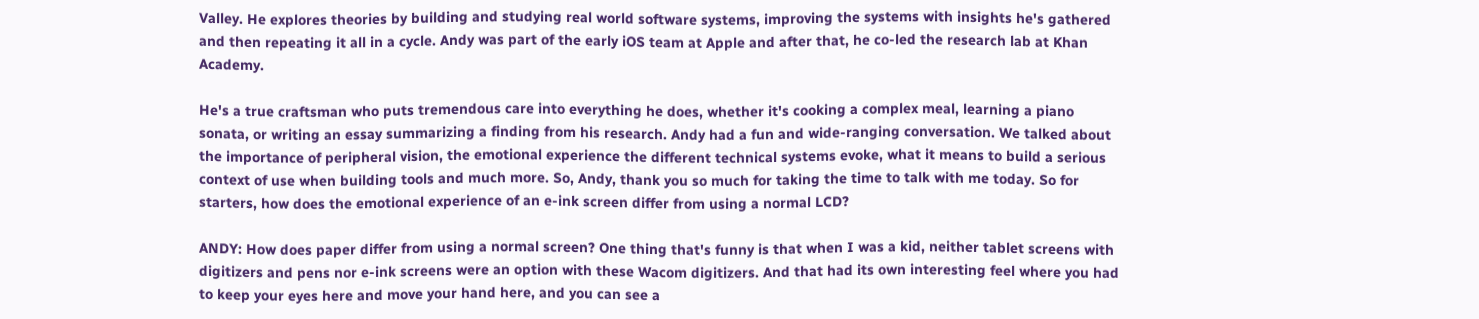Valley. He explores theories by building and studying real world software systems, improving the systems with insights he's gathered and then repeating it all in a cycle. Andy was part of the early iOS team at Apple and after that, he co-led the research lab at Khan Academy.

He's a true craftsman who puts tremendous care into everything he does, whether it's cooking a complex meal, learning a piano sonata, or writing an essay summarizing a finding from his research. Andy had a fun and wide-ranging conversation. We talked about the importance of peripheral vision, the emotional experience the different technical systems evoke, what it means to build a serious context of use when building tools and much more. So, Andy, thank you so much for taking the time to talk with me today. So for starters, how does the emotional experience of an e-ink screen differ from using a normal LCD?

ANDY: How does paper differ from using a normal screen? One thing that's funny is that when I was a kid, neither tablet screens with digitizers and pens nor e-ink screens were an option with these Wacom digitizers. And that had its own interesting feel where you had to keep your eyes here and move your hand here, and you can see a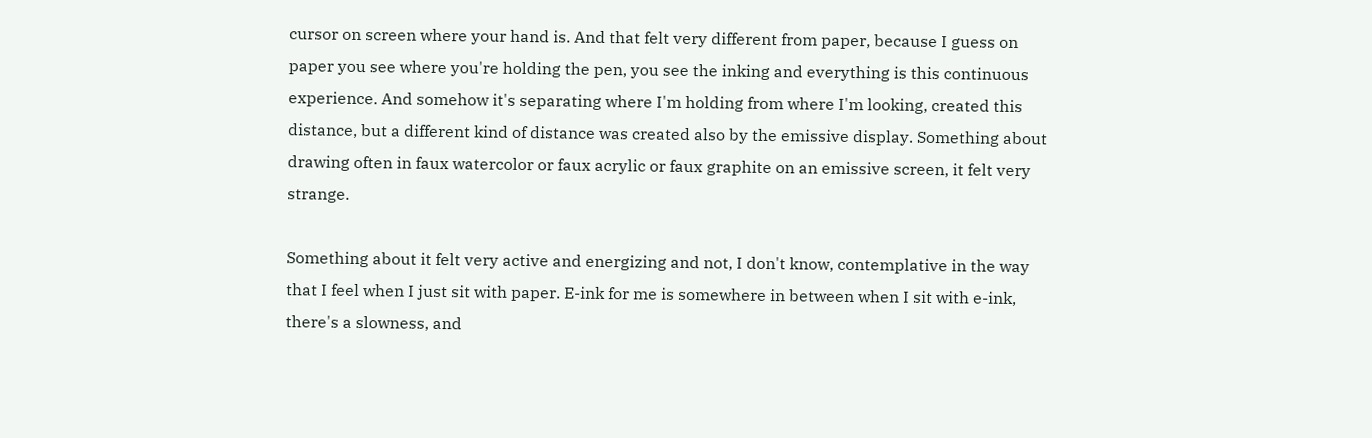cursor on screen where your hand is. And that felt very different from paper, because I guess on paper you see where you're holding the pen, you see the inking and everything is this continuous experience. And somehow it's separating where I'm holding from where I'm looking, created this distance, but a different kind of distance was created also by the emissive display. Something about drawing often in faux watercolor or faux acrylic or faux graphite on an emissive screen, it felt very strange.

Something about it felt very active and energizing and not, I don't know, contemplative in the way that I feel when I just sit with paper. E-ink for me is somewhere in between when I sit with e-ink, there's a slowness, and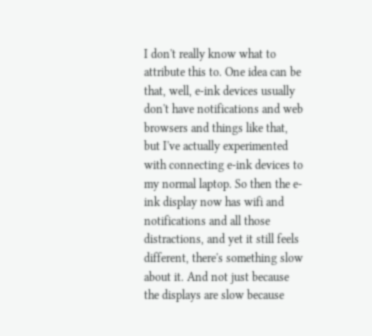I don't really know what to attribute this to. One idea can be that, well, e-ink devices usually don't have notifications and web browsers and things like that, but I've actually experimented with connecting e-ink devices to my normal laptop. So then the e-ink display now has wifi and notifications and all those distractions, and yet it still feels different, there's something slow about it. And not just because the displays are slow because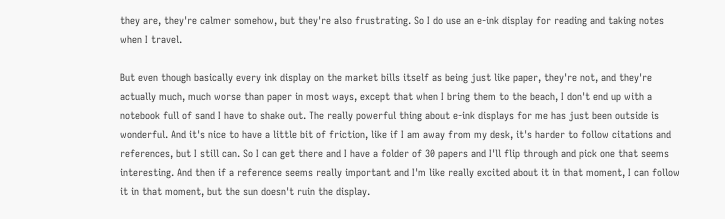they are, they're calmer somehow, but they're also frustrating. So I do use an e-ink display for reading and taking notes when I travel.

But even though basically every ink display on the market bills itself as being just like paper, they're not, and they're actually much, much worse than paper in most ways, except that when I bring them to the beach, I don't end up with a notebook full of sand I have to shake out. The really powerful thing about e-ink displays for me has just been outside is wonderful. And it's nice to have a little bit of friction, like if I am away from my desk, it's harder to follow citations and references, but I still can. So I can get there and I have a folder of 30 papers and I'll flip through and pick one that seems interesting. And then if a reference seems really important and I'm like really excited about it in that moment, I can follow it in that moment, but the sun doesn't ruin the display.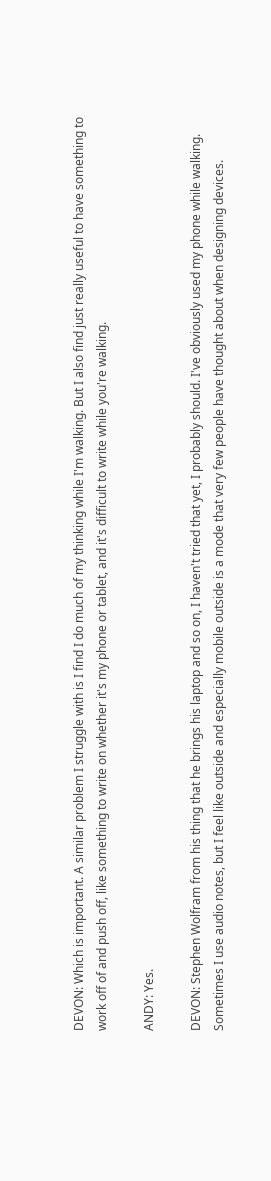DEVON: Which is important. A similar problem I struggle with is I find I do much of my thinking while I'm walking. But I also find just really useful to have something to work off of and push off, like something to write on whether it's my phone or tablet, and it's difficult to write while you're walking.

ANDY: Yes.

DEVON: Stephen Wolfram from his thing that he brings his laptop and so on, I haven't tried that yet, I probably should. I've obviously used my phone while walking. Sometimes I use audio notes, but I feel like outside and especially mobile outside is a mode that very few people have thought about when designing devices.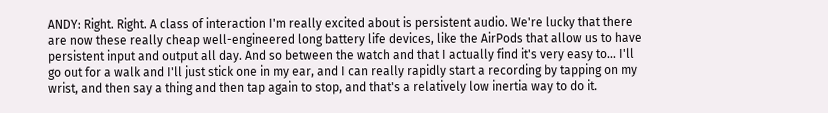ANDY: Right. Right. A class of interaction I'm really excited about is persistent audio. We're lucky that there are now these really cheap well-engineered long battery life devices, like the AirPods that allow us to have persistent input and output all day. And so between the watch and that I actually find it's very easy to... I'll go out for a walk and I'll just stick one in my ear, and I can really rapidly start a recording by tapping on my wrist, and then say a thing and then tap again to stop, and that's a relatively low inertia way to do it.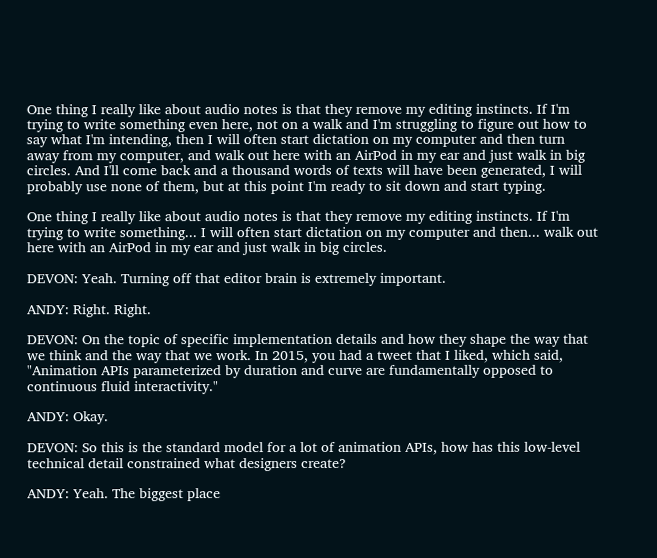One thing I really like about audio notes is that they remove my editing instincts. If I'm trying to write something even here, not on a walk and I'm struggling to figure out how to say what I'm intending, then I will often start dictation on my computer and then turn away from my computer, and walk out here with an AirPod in my ear and just walk in big circles. And I'll come back and a thousand words of texts will have been generated, I will probably use none of them, but at this point I'm ready to sit down and start typing.

One thing I really like about audio notes is that they remove my editing instincts. If I'm trying to write something... I will often start dictation on my computer and then... walk out here with an AirPod in my ear and just walk in big circles.

DEVON: Yeah. Turning off that editor brain is extremely important.

ANDY: Right. Right.

DEVON: On the topic of specific implementation details and how they shape the way that we think and the way that we work. In 2015, you had a tweet that I liked, which said, "Animation APIs parameterized by duration and curve are fundamentally opposed to continuous fluid interactivity."

ANDY: Okay.

DEVON: So this is the standard model for a lot of animation APIs, how has this low-level technical detail constrained what designers create?

ANDY: Yeah. The biggest place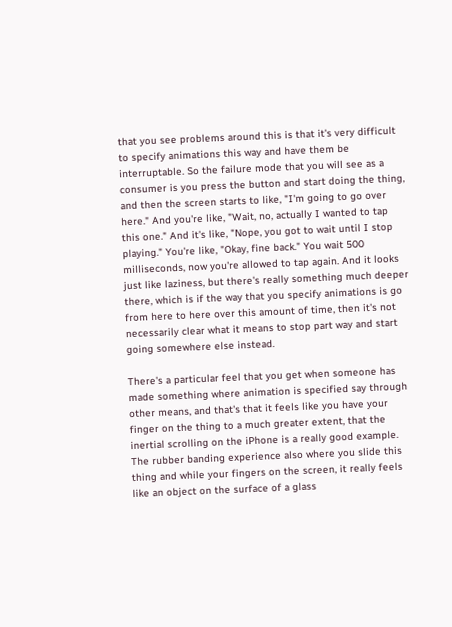that you see problems around this is that it's very difficult to specify animations this way and have them be interruptable. So the failure mode that you will see as a consumer is you press the button and start doing the thing, and then the screen starts to like, "I'm going to go over here." And you're like, "Wait, no, actually I wanted to tap this one." And it's like, "Nope, you got to wait until I stop playing." You're like, "Okay, fine back." You wait 500 milliseconds, now you're allowed to tap again. And it looks just like laziness, but there's really something much deeper there, which is if the way that you specify animations is go from here to here over this amount of time, then it's not necessarily clear what it means to stop part way and start going somewhere else instead.

There's a particular feel that you get when someone has made something where animation is specified say through other means, and that's that it feels like you have your finger on the thing to a much greater extent, that the inertial scrolling on the iPhone is a really good example. The rubber banding experience also where you slide this thing and while your fingers on the screen, it really feels like an object on the surface of a glass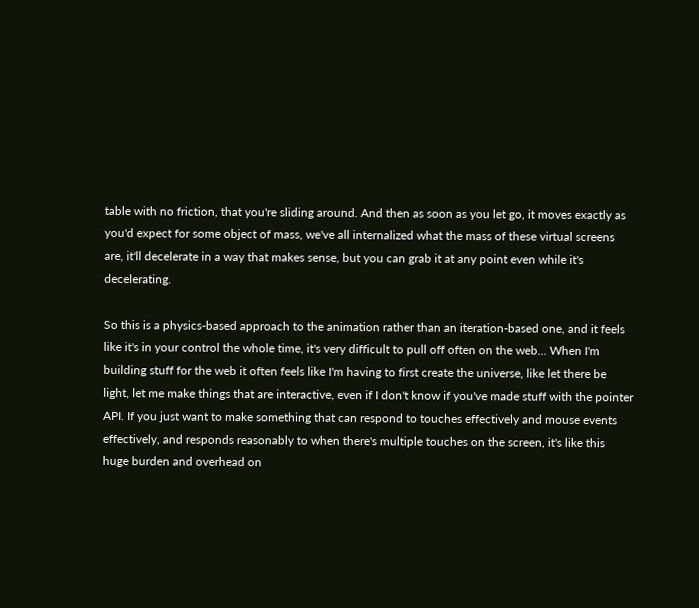table with no friction, that you're sliding around. And then as soon as you let go, it moves exactly as you'd expect for some object of mass, we've all internalized what the mass of these virtual screens are, it'll decelerate in a way that makes sense, but you can grab it at any point even while it's decelerating.

So this is a physics-based approach to the animation rather than an iteration-based one, and it feels like it's in your control the whole time, it's very difficult to pull off often on the web... When I'm building stuff for the web it often feels like I'm having to first create the universe, like let there be light, let me make things that are interactive, even if I don't know if you've made stuff with the pointer API. If you just want to make something that can respond to touches effectively and mouse events effectively, and responds reasonably to when there's multiple touches on the screen, it's like this huge burden and overhead on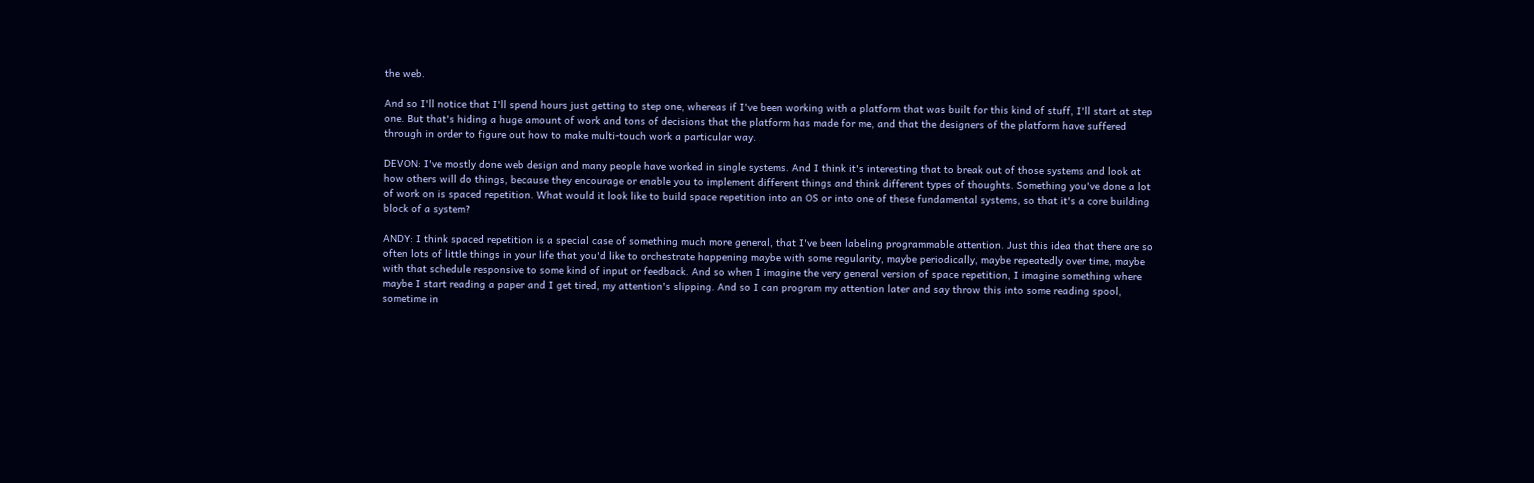the web.

And so I'll notice that I'll spend hours just getting to step one, whereas if I've been working with a platform that was built for this kind of stuff, I'll start at step one. But that's hiding a huge amount of work and tons of decisions that the platform has made for me, and that the designers of the platform have suffered through in order to figure out how to make multi-touch work a particular way.

DEVON: I've mostly done web design and many people have worked in single systems. And I think it's interesting that to break out of those systems and look at how others will do things, because they encourage or enable you to implement different things and think different types of thoughts. Something you've done a lot of work on is spaced repetition. What would it look like to build space repetition into an OS or into one of these fundamental systems, so that it's a core building block of a system?

ANDY: I think spaced repetition is a special case of something much more general, that I've been labeling programmable attention. Just this idea that there are so often lots of little things in your life that you'd like to orchestrate happening maybe with some regularity, maybe periodically, maybe repeatedly over time, maybe with that schedule responsive to some kind of input or feedback. And so when I imagine the very general version of space repetition, I imagine something where maybe I start reading a paper and I get tired, my attention's slipping. And so I can program my attention later and say throw this into some reading spool, sometime in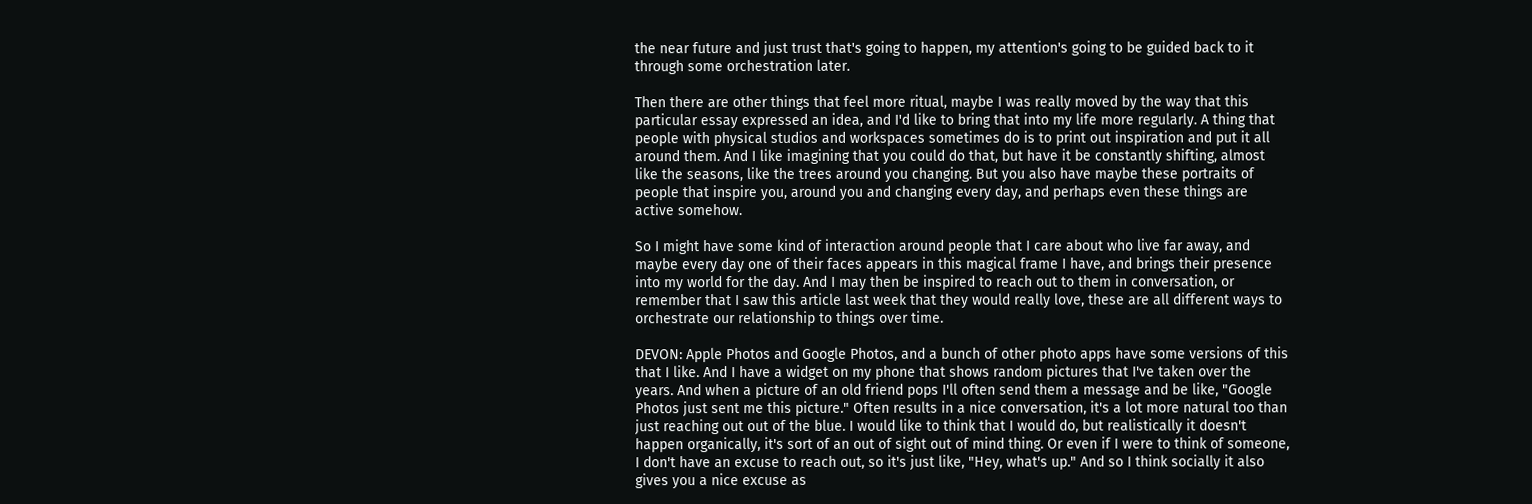the near future and just trust that's going to happen, my attention's going to be guided back to it through some orchestration later.

Then there are other things that feel more ritual, maybe I was really moved by the way that this particular essay expressed an idea, and I'd like to bring that into my life more regularly. A thing that people with physical studios and workspaces sometimes do is to print out inspiration and put it all around them. And I like imagining that you could do that, but have it be constantly shifting, almost like the seasons, like the trees around you changing. But you also have maybe these portraits of people that inspire you, around you and changing every day, and perhaps even these things are active somehow.

So I might have some kind of interaction around people that I care about who live far away, and maybe every day one of their faces appears in this magical frame I have, and brings their presence into my world for the day. And I may then be inspired to reach out to them in conversation, or remember that I saw this article last week that they would really love, these are all different ways to orchestrate our relationship to things over time.

DEVON: Apple Photos and Google Photos, and a bunch of other photo apps have some versions of this that I like. And I have a widget on my phone that shows random pictures that I've taken over the years. And when a picture of an old friend pops I'll often send them a message and be like, "Google Photos just sent me this picture." Often results in a nice conversation, it's a lot more natural too than just reaching out out of the blue. I would like to think that I would do, but realistically it doesn't happen organically, it's sort of an out of sight out of mind thing. Or even if I were to think of someone, I don't have an excuse to reach out, so it's just like, "Hey, what's up." And so I think socially it also gives you a nice excuse as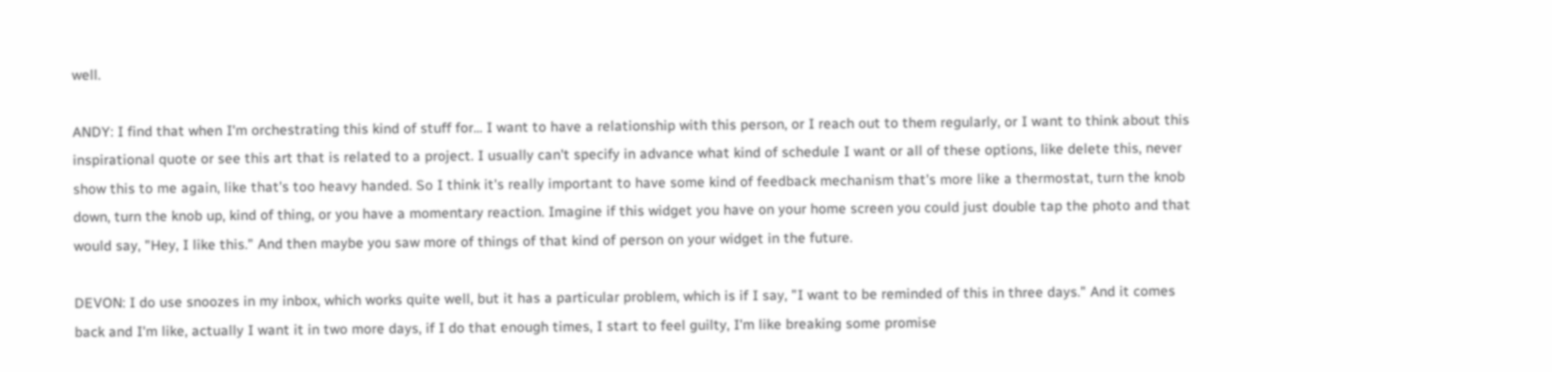well.

ANDY: I find that when I'm orchestrating this kind of stuff for... I want to have a relationship with this person, or I reach out to them regularly, or I want to think about this inspirational quote or see this art that is related to a project. I usually can't specify in advance what kind of schedule I want or all of these options, like delete this, never show this to me again, like that's too heavy handed. So I think it's really important to have some kind of feedback mechanism that's more like a thermostat, turn the knob down, turn the knob up, kind of thing, or you have a momentary reaction. Imagine if this widget you have on your home screen you could just double tap the photo and that would say, "Hey, I like this." And then maybe you saw more of things of that kind of person on your widget in the future.

DEVON: I do use snoozes in my inbox, which works quite well, but it has a particular problem, which is if I say, "I want to be reminded of this in three days." And it comes back and I'm like, actually I want it in two more days, if I do that enough times, I start to feel guilty, I'm like breaking some promise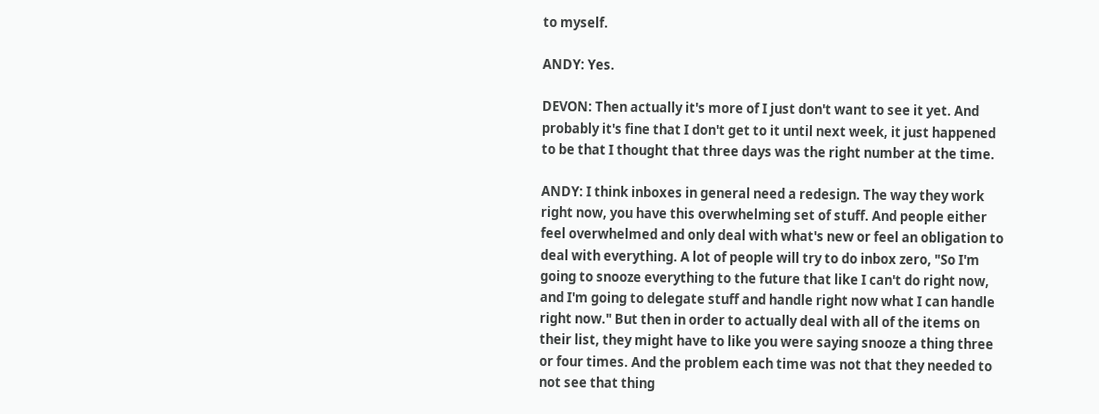to myself.

ANDY: Yes.

DEVON: Then actually it's more of I just don't want to see it yet. And probably it's fine that I don't get to it until next week, it just happened to be that I thought that three days was the right number at the time.

ANDY: I think inboxes in general need a redesign. The way they work right now, you have this overwhelming set of stuff. And people either feel overwhelmed and only deal with what's new or feel an obligation to deal with everything. A lot of people will try to do inbox zero, "So I'm going to snooze everything to the future that like I can't do right now, and I'm going to delegate stuff and handle right now what I can handle right now." But then in order to actually deal with all of the items on their list, they might have to like you were saying snooze a thing three or four times. And the problem each time was not that they needed to not see that thing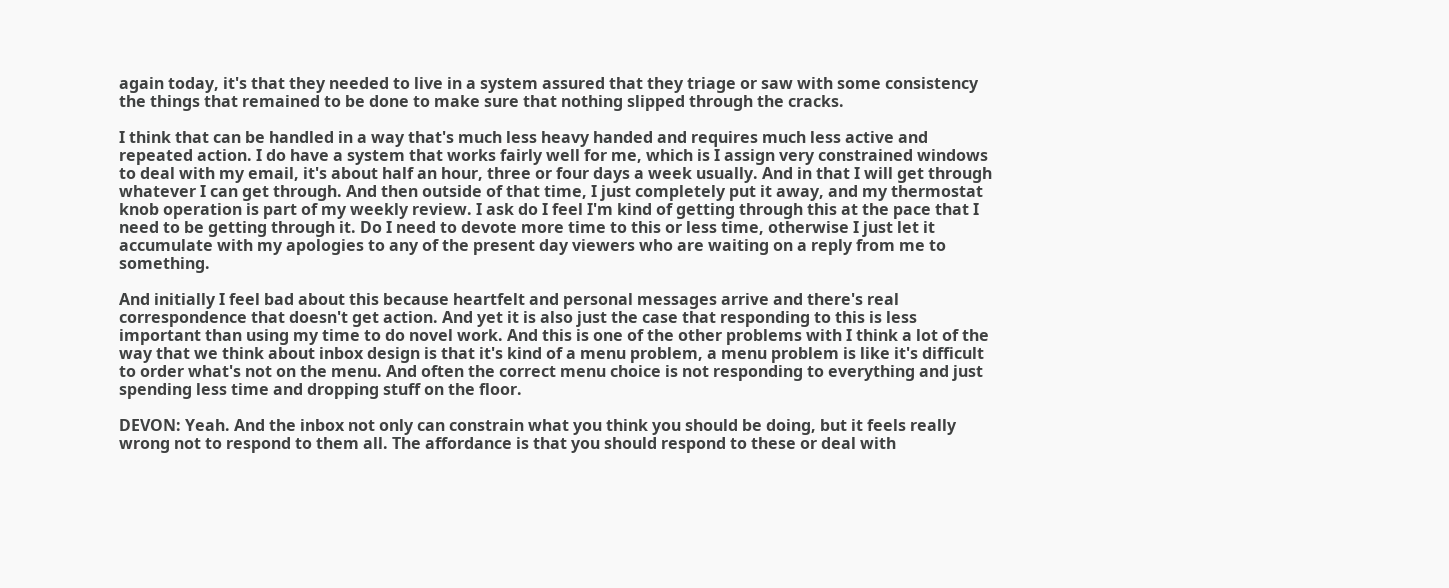again today, it's that they needed to live in a system assured that they triage or saw with some consistency the things that remained to be done to make sure that nothing slipped through the cracks.

I think that can be handled in a way that's much less heavy handed and requires much less active and repeated action. I do have a system that works fairly well for me, which is I assign very constrained windows to deal with my email, it's about half an hour, three or four days a week usually. And in that I will get through whatever I can get through. And then outside of that time, I just completely put it away, and my thermostat knob operation is part of my weekly review. I ask do I feel I'm kind of getting through this at the pace that I need to be getting through it. Do I need to devote more time to this or less time, otherwise I just let it accumulate with my apologies to any of the present day viewers who are waiting on a reply from me to something.

And initially I feel bad about this because heartfelt and personal messages arrive and there's real correspondence that doesn't get action. And yet it is also just the case that responding to this is less important than using my time to do novel work. And this is one of the other problems with I think a lot of the way that we think about inbox design is that it's kind of a menu problem, a menu problem is like it's difficult to order what's not on the menu. And often the correct menu choice is not responding to everything and just spending less time and dropping stuff on the floor.

DEVON: Yeah. And the inbox not only can constrain what you think you should be doing, but it feels really wrong not to respond to them all. The affordance is that you should respond to these or deal with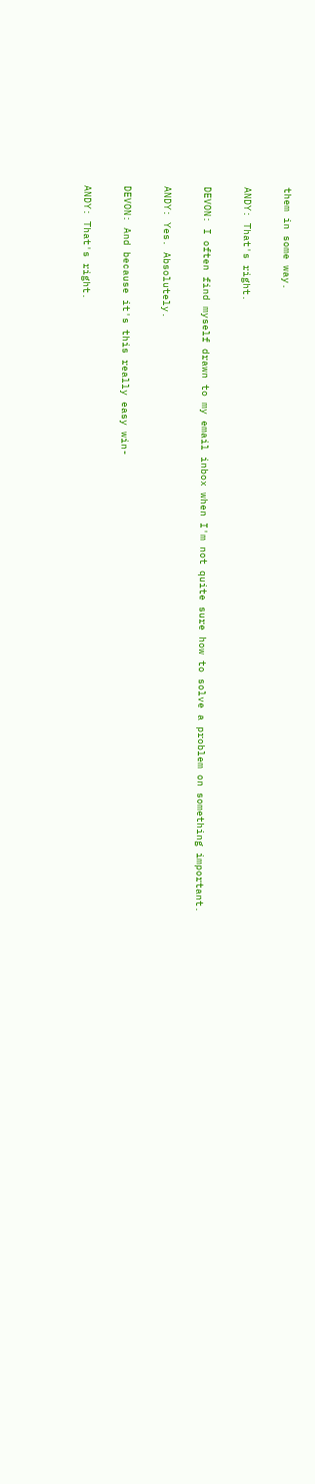them in some way.

ANDY: That's right.

DEVON: I often find myself drawn to my email inbox when I'm not quite sure how to solve a problem on something important.

ANDY: Yes. Absolutely.

DEVON: And because it's this really easy win-

ANDY: That's right.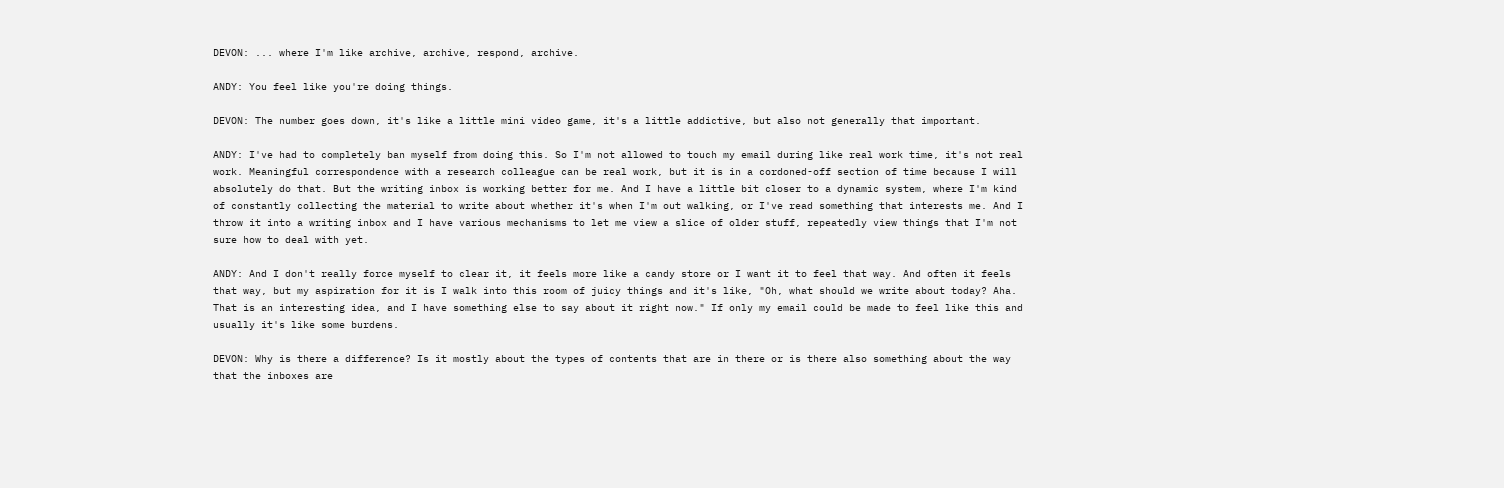DEVON: ... where I'm like archive, archive, respond, archive.

ANDY: You feel like you're doing things.

DEVON: The number goes down, it's like a little mini video game, it's a little addictive, but also not generally that important.

ANDY: I've had to completely ban myself from doing this. So I'm not allowed to touch my email during like real work time, it's not real work. Meaningful correspondence with a research colleague can be real work, but it is in a cordoned-off section of time because I will absolutely do that. But the writing inbox is working better for me. And I have a little bit closer to a dynamic system, where I'm kind of constantly collecting the material to write about whether it's when I'm out walking, or I've read something that interests me. And I throw it into a writing inbox and I have various mechanisms to let me view a slice of older stuff, repeatedly view things that I'm not sure how to deal with yet.

ANDY: And I don't really force myself to clear it, it feels more like a candy store or I want it to feel that way. And often it feels that way, but my aspiration for it is I walk into this room of juicy things and it's like, "Oh, what should we write about today? Aha. That is an interesting idea, and I have something else to say about it right now." If only my email could be made to feel like this and usually it's like some burdens.

DEVON: Why is there a difference? Is it mostly about the types of contents that are in there or is there also something about the way that the inboxes are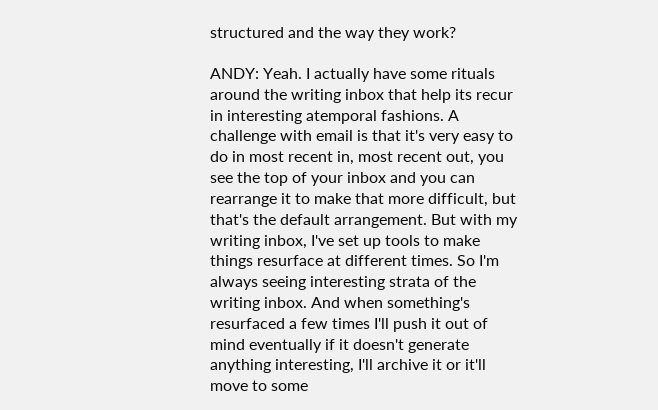structured and the way they work?

ANDY: Yeah. I actually have some rituals around the writing inbox that help its recur in interesting atemporal fashions. A challenge with email is that it's very easy to do in most recent in, most recent out, you see the top of your inbox and you can rearrange it to make that more difficult, but that's the default arrangement. But with my writing inbox, I've set up tools to make things resurface at different times. So I'm always seeing interesting strata of the writing inbox. And when something's resurfaced a few times I'll push it out of mind eventually if it doesn't generate anything interesting, I'll archive it or it'll move to some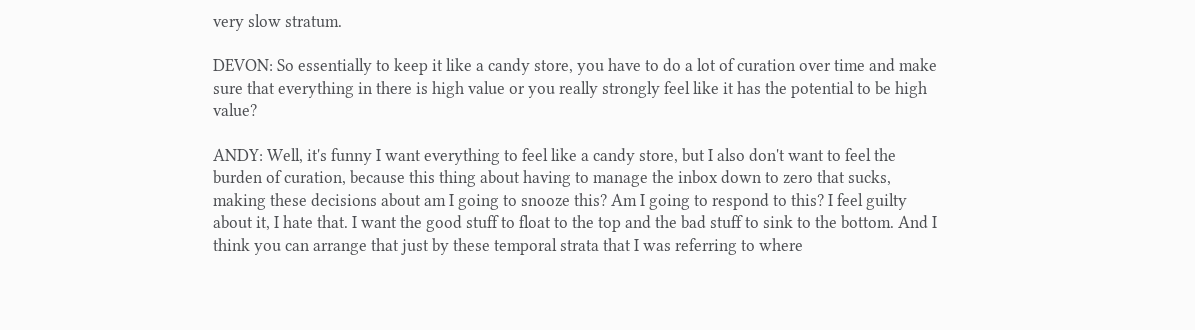very slow stratum.

DEVON: So essentially to keep it like a candy store, you have to do a lot of curation over time and make sure that everything in there is high value or you really strongly feel like it has the potential to be high value?

ANDY: Well, it's funny I want everything to feel like a candy store, but I also don't want to feel the burden of curation, because this thing about having to manage the inbox down to zero that sucks, making these decisions about am I going to snooze this? Am I going to respond to this? I feel guilty about it, I hate that. I want the good stuff to float to the top and the bad stuff to sink to the bottom. And I think you can arrange that just by these temporal strata that I was referring to where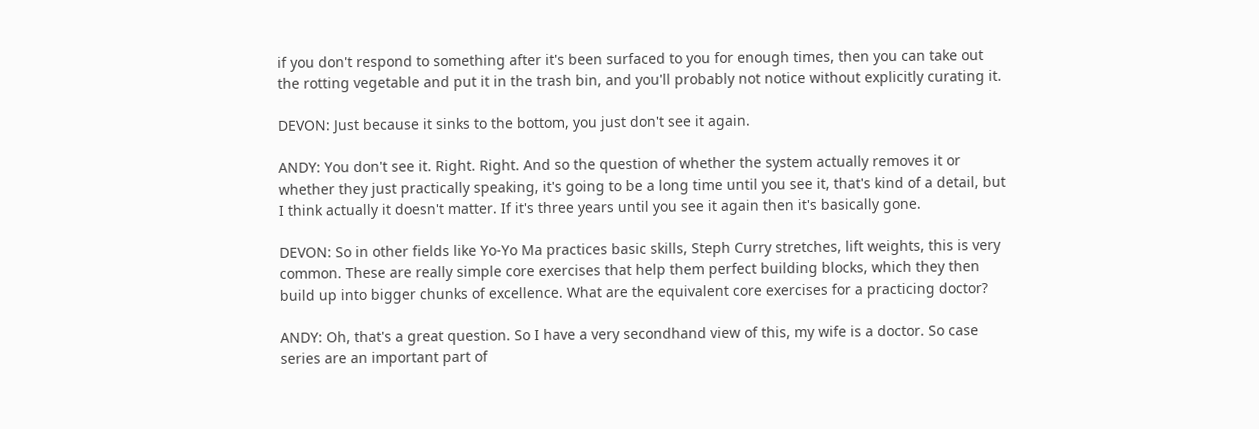if you don't respond to something after it's been surfaced to you for enough times, then you can take out the rotting vegetable and put it in the trash bin, and you'll probably not notice without explicitly curating it.

DEVON: Just because it sinks to the bottom, you just don't see it again.

ANDY: You don't see it. Right. Right. And so the question of whether the system actually removes it or whether they just practically speaking, it's going to be a long time until you see it, that's kind of a detail, but I think actually it doesn't matter. If it's three years until you see it again then it's basically gone.

DEVON: So in other fields like Yo-Yo Ma practices basic skills, Steph Curry stretches, lift weights, this is very common. These are really simple core exercises that help them perfect building blocks, which they then build up into bigger chunks of excellence. What are the equivalent core exercises for a practicing doctor?

ANDY: Oh, that's a great question. So I have a very secondhand view of this, my wife is a doctor. So case series are an important part of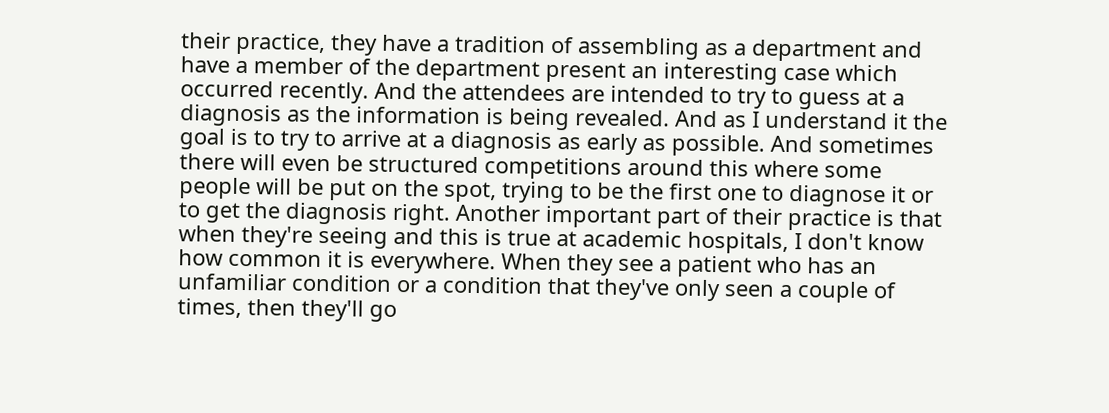their practice, they have a tradition of assembling as a department and have a member of the department present an interesting case which occurred recently. And the attendees are intended to try to guess at a diagnosis as the information is being revealed. And as I understand it the goal is to try to arrive at a diagnosis as early as possible. And sometimes there will even be structured competitions around this where some people will be put on the spot, trying to be the first one to diagnose it or to get the diagnosis right. Another important part of their practice is that when they're seeing and this is true at academic hospitals, I don't know how common it is everywhere. When they see a patient who has an unfamiliar condition or a condition that they've only seen a couple of times, then they'll go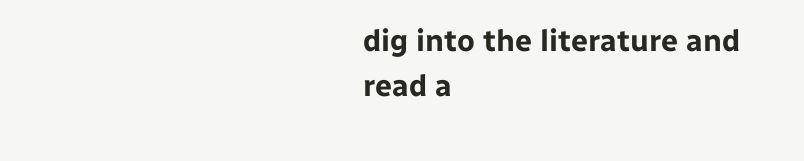dig into the literature and read a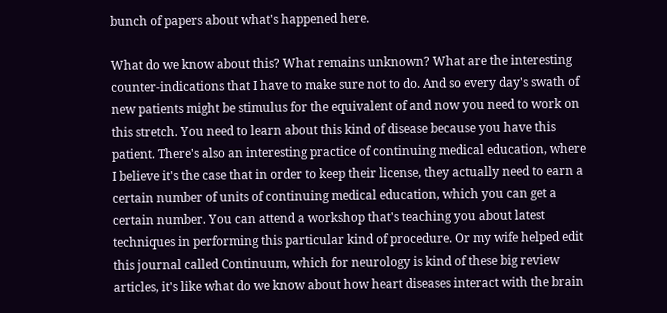bunch of papers about what's happened here.

What do we know about this? What remains unknown? What are the interesting counter-indications that I have to make sure not to do. And so every day's swath of new patients might be stimulus for the equivalent of and now you need to work on this stretch. You need to learn about this kind of disease because you have this patient. There's also an interesting practice of continuing medical education, where I believe it's the case that in order to keep their license, they actually need to earn a certain number of units of continuing medical education, which you can get a certain number. You can attend a workshop that's teaching you about latest techniques in performing this particular kind of procedure. Or my wife helped edit this journal called Continuum, which for neurology is kind of these big review articles, it's like what do we know about how heart diseases interact with the brain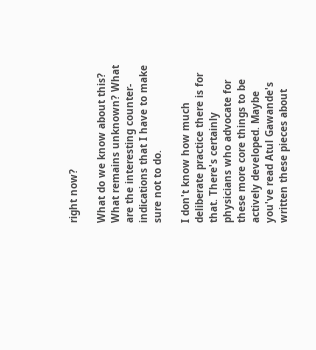right now?

What do we know about this? What remains unknown? What are the interesting counter-indications that I have to make sure not to do.

I don't know how much deliberate practice there is for that. There's certainly physicians who advocate for these more core things to be actively developed. Maybe you've read Atul Gawande's written these pieces about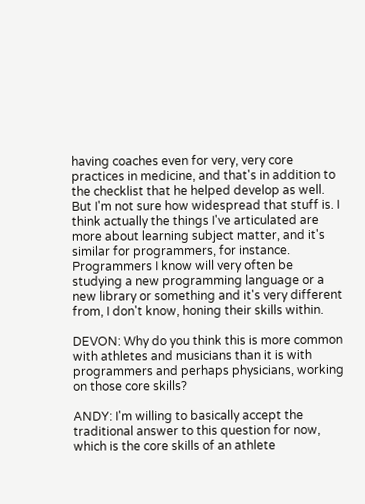having coaches even for very, very core practices in medicine, and that's in addition to the checklist that he helped develop as well. But I'm not sure how widespread that stuff is. I think actually the things I've articulated are more about learning subject matter, and it's similar for programmers, for instance. Programmers I know will very often be studying a new programming language or a new library or something and it's very different from, I don't know, honing their skills within.

DEVON: Why do you think this is more common with athletes and musicians than it is with programmers and perhaps physicians, working on those core skills?

ANDY: I'm willing to basically accept the traditional answer to this question for now, which is the core skills of an athlete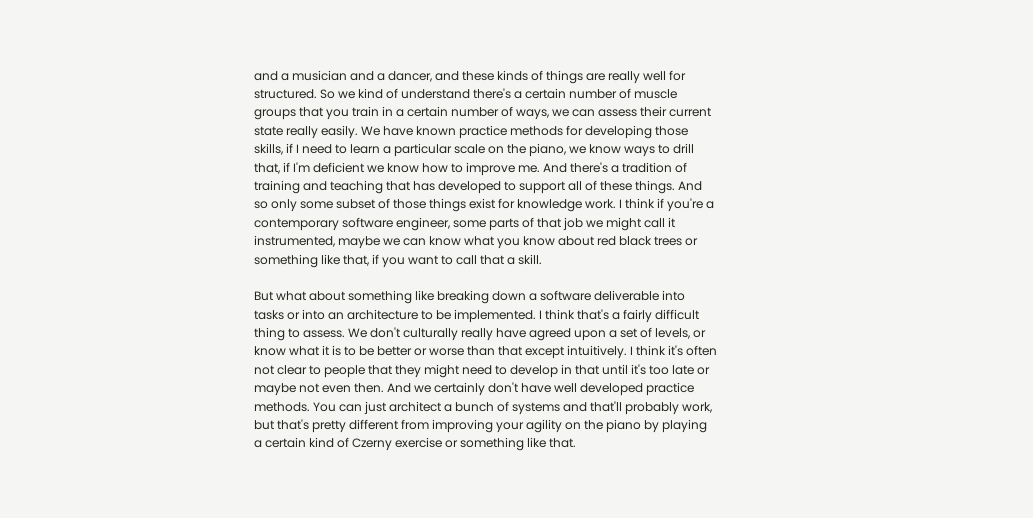and a musician and a dancer, and these kinds of things are really well for structured. So we kind of understand there's a certain number of muscle groups that you train in a certain number of ways, we can assess their current state really easily. We have known practice methods for developing those skills, if I need to learn a particular scale on the piano, we know ways to drill that, if I'm deficient we know how to improve me. And there's a tradition of training and teaching that has developed to support all of these things. And so only some subset of those things exist for knowledge work. I think if you're a contemporary software engineer, some parts of that job we might call it instrumented, maybe we can know what you know about red black trees or something like that, if you want to call that a skill.

But what about something like breaking down a software deliverable into tasks or into an architecture to be implemented. I think that's a fairly difficult thing to assess. We don't culturally really have agreed upon a set of levels, or know what it is to be better or worse than that except intuitively. I think it's often not clear to people that they might need to develop in that until it's too late or maybe not even then. And we certainly don't have well developed practice methods. You can just architect a bunch of systems and that'll probably work, but that's pretty different from improving your agility on the piano by playing a certain kind of Czerny exercise or something like that.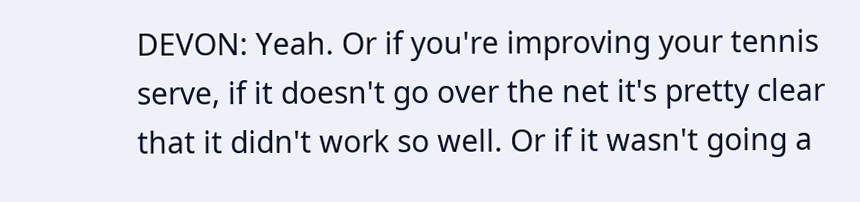DEVON: Yeah. Or if you're improving your tennis serve, if it doesn't go over the net it's pretty clear that it didn't work so well. Or if it wasn't going a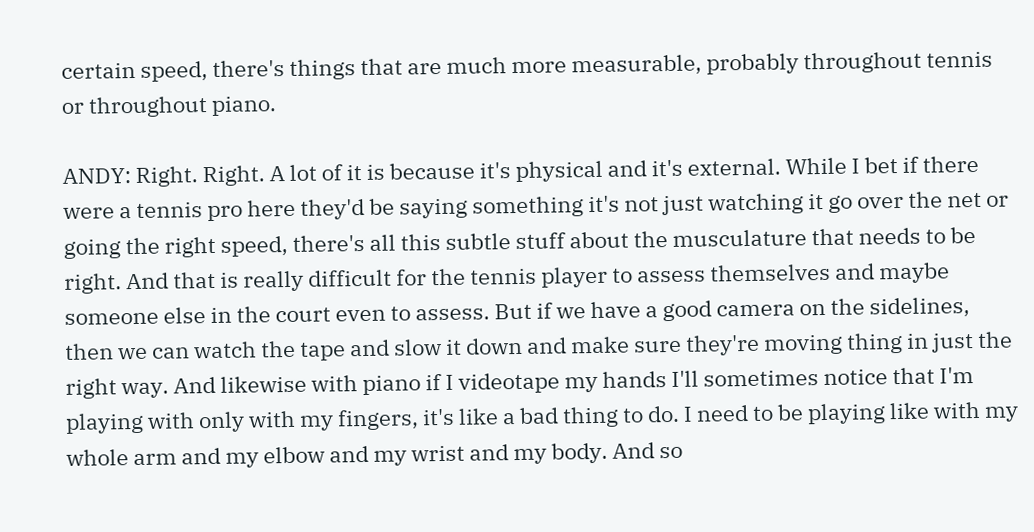certain speed, there's things that are much more measurable, probably throughout tennis or throughout piano.

ANDY: Right. Right. A lot of it is because it's physical and it's external. While I bet if there were a tennis pro here they'd be saying something it's not just watching it go over the net or going the right speed, there's all this subtle stuff about the musculature that needs to be right. And that is really difficult for the tennis player to assess themselves and maybe someone else in the court even to assess. But if we have a good camera on the sidelines, then we can watch the tape and slow it down and make sure they're moving thing in just the right way. And likewise with piano if I videotape my hands I'll sometimes notice that I'm playing with only with my fingers, it's like a bad thing to do. I need to be playing like with my whole arm and my elbow and my wrist and my body. And so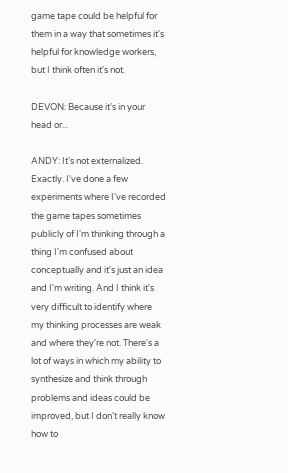game tape could be helpful for them in a way that sometimes it's helpful for knowledge workers, but I think often it's not.

DEVON: Because it's in your head or...

ANDY: It's not externalized. Exactly. I've done a few experiments where I've recorded the game tapes sometimes publicly of I'm thinking through a thing I'm confused about conceptually and it's just an idea and I'm writing. And I think it's very difficult to identify where my thinking processes are weak and where they're not. There's a lot of ways in which my ability to synthesize and think through problems and ideas could be improved, but I don't really know how to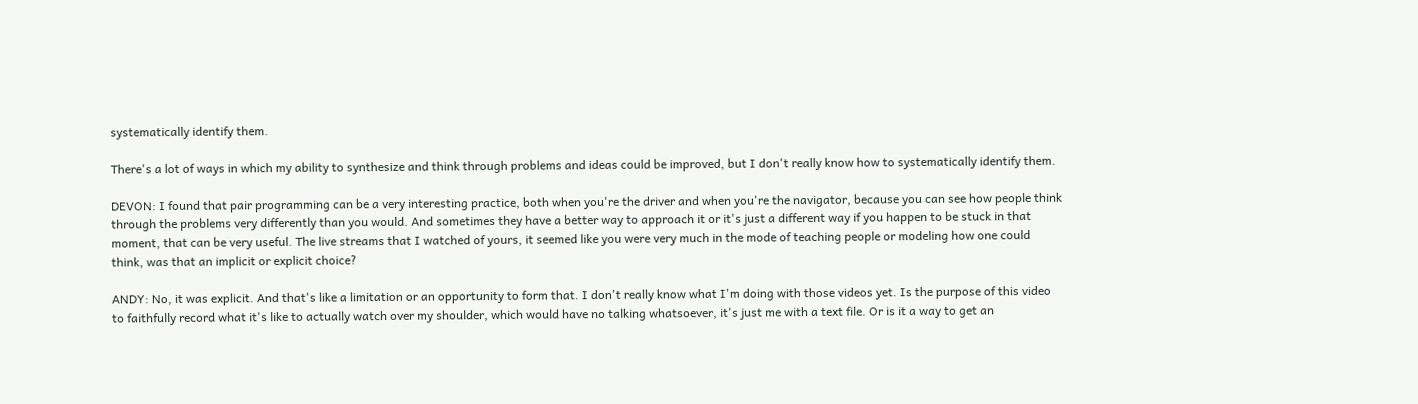systematically identify them.

There's a lot of ways in which my ability to synthesize and think through problems and ideas could be improved, but I don't really know how to systematically identify them.

DEVON: I found that pair programming can be a very interesting practice, both when you're the driver and when you're the navigator, because you can see how people think through the problems very differently than you would. And sometimes they have a better way to approach it or it's just a different way if you happen to be stuck in that moment, that can be very useful. The live streams that I watched of yours, it seemed like you were very much in the mode of teaching people or modeling how one could think, was that an implicit or explicit choice?

ANDY: No, it was explicit. And that's like a limitation or an opportunity to form that. I don't really know what I'm doing with those videos yet. Is the purpose of this video to faithfully record what it's like to actually watch over my shoulder, which would have no talking whatsoever, it's just me with a text file. Or is it a way to get an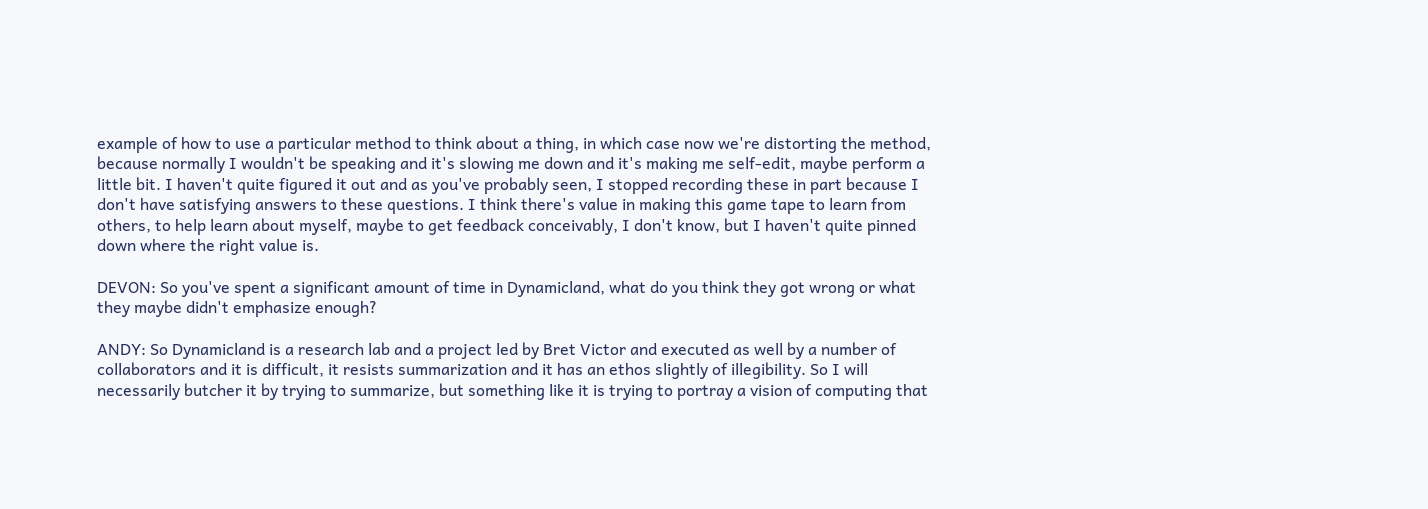example of how to use a particular method to think about a thing, in which case now we're distorting the method, because normally I wouldn't be speaking and it's slowing me down and it's making me self-edit, maybe perform a little bit. I haven't quite figured it out and as you've probably seen, I stopped recording these in part because I don't have satisfying answers to these questions. I think there's value in making this game tape to learn from others, to help learn about myself, maybe to get feedback conceivably, I don't know, but I haven't quite pinned down where the right value is.

DEVON: So you've spent a significant amount of time in Dynamicland, what do you think they got wrong or what they maybe didn't emphasize enough?

ANDY: So Dynamicland is a research lab and a project led by Bret Victor and executed as well by a number of collaborators and it is difficult, it resists summarization and it has an ethos slightly of illegibility. So I will necessarily butcher it by trying to summarize, but something like it is trying to portray a vision of computing that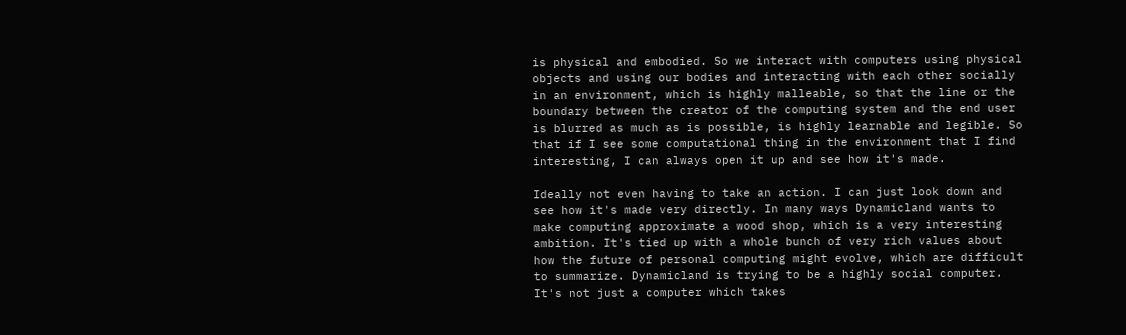is physical and embodied. So we interact with computers using physical objects and using our bodies and interacting with each other socially in an environment, which is highly malleable, so that the line or the boundary between the creator of the computing system and the end user is blurred as much as is possible, is highly learnable and legible. So that if I see some computational thing in the environment that I find interesting, I can always open it up and see how it's made.

Ideally not even having to take an action. I can just look down and see how it's made very directly. In many ways Dynamicland wants to make computing approximate a wood shop, which is a very interesting ambition. It's tied up with a whole bunch of very rich values about how the future of personal computing might evolve, which are difficult to summarize. Dynamicland is trying to be a highly social computer. It's not just a computer which takes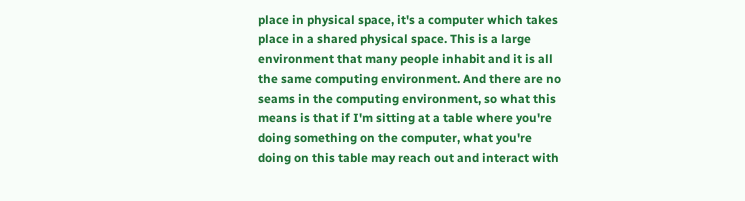place in physical space, it's a computer which takes place in a shared physical space. This is a large environment that many people inhabit and it is all the same computing environment. And there are no seams in the computing environment, so what this means is that if I'm sitting at a table where you're doing something on the computer, what you're doing on this table may reach out and interact with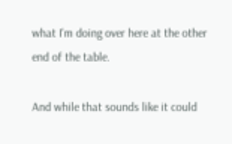what I'm doing over here at the other end of the table.

And while that sounds like it could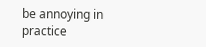be annoying in practice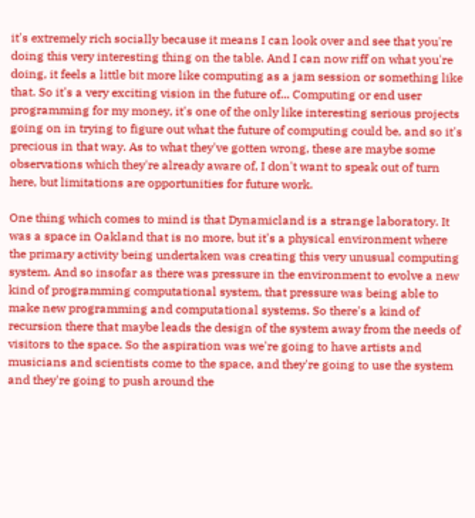it's extremely rich socially because it means I can look over and see that you're doing this very interesting thing on the table. And I can now riff on what you're doing, it feels a little bit more like computing as a jam session or something like that. So it's a very exciting vision in the future of... Computing or end user programming for my money, it's one of the only like interesting serious projects going on in trying to figure out what the future of computing could be, and so it's precious in that way. As to what they've gotten wrong, these are maybe some observations which they're already aware of, I don't want to speak out of turn here, but limitations are opportunities for future work.

One thing which comes to mind is that Dynamicland is a strange laboratory. It was a space in Oakland that is no more, but it's a physical environment where the primary activity being undertaken was creating this very unusual computing system. And so insofar as there was pressure in the environment to evolve a new kind of programming computational system, that pressure was being able to make new programming and computational systems. So there's a kind of recursion there that maybe leads the design of the system away from the needs of visitors to the space. So the aspiration was we're going to have artists and musicians and scientists come to the space, and they're going to use the system and they're going to push around the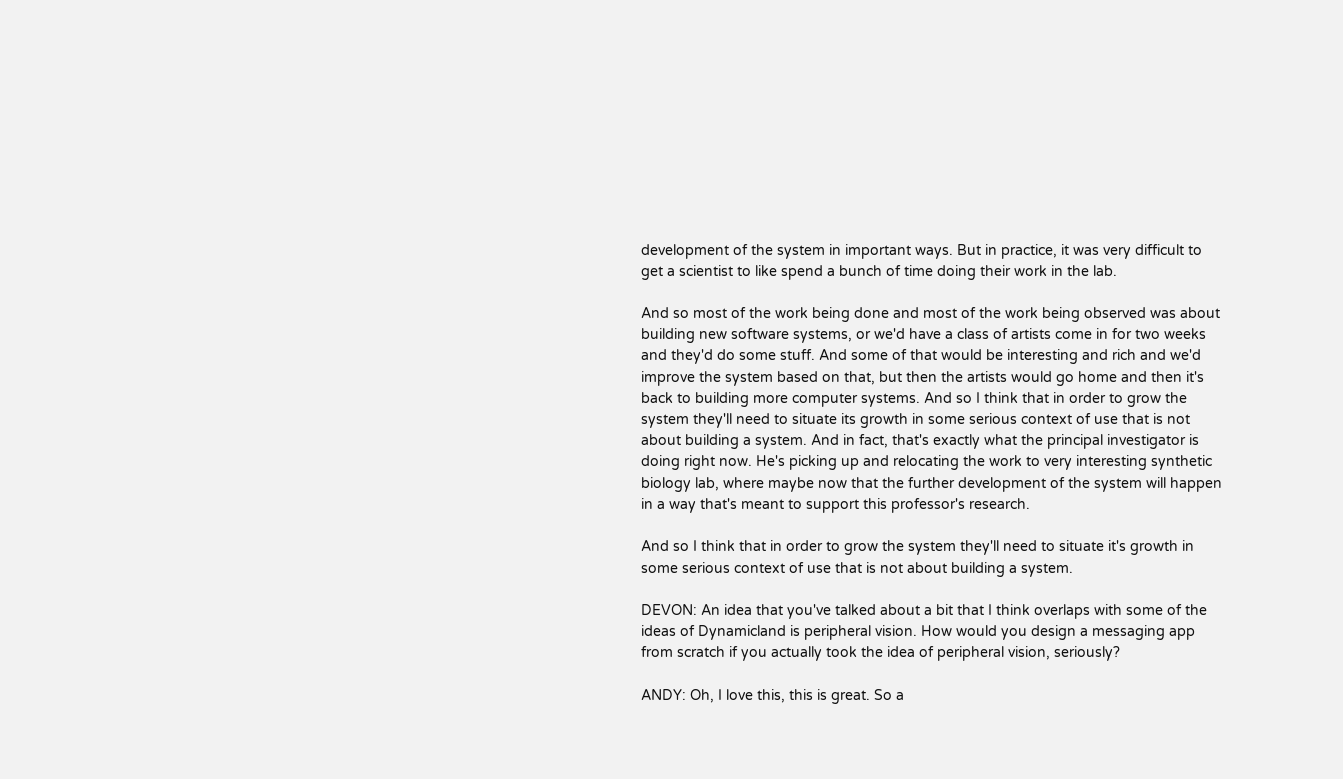development of the system in important ways. But in practice, it was very difficult to get a scientist to like spend a bunch of time doing their work in the lab.

And so most of the work being done and most of the work being observed was about building new software systems, or we'd have a class of artists come in for two weeks and they'd do some stuff. And some of that would be interesting and rich and we'd improve the system based on that, but then the artists would go home and then it's back to building more computer systems. And so I think that in order to grow the system they'll need to situate its growth in some serious context of use that is not about building a system. And in fact, that's exactly what the principal investigator is doing right now. He's picking up and relocating the work to very interesting synthetic biology lab, where maybe now that the further development of the system will happen in a way that's meant to support this professor's research.

And so I think that in order to grow the system they'll need to situate it's growth in some serious context of use that is not about building a system.

DEVON: An idea that you've talked about a bit that I think overlaps with some of the ideas of Dynamicland is peripheral vision. How would you design a messaging app from scratch if you actually took the idea of peripheral vision, seriously?

ANDY: Oh, I love this, this is great. So a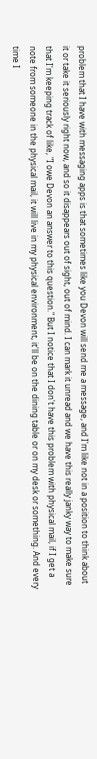problem that I have with messaging apps is that sometimes like you Devon will send me a message, and I'm like not in a position to think about it or take it seriously right now, and so it disappears out of sight, out of mind. I can mark it unread and we have this really janky way to make sure that I'm keeping track of like, "I owe Devon an answer to this question." But I notice that I don't have this problem with physical mail, if I get a note from someone in the physical mail, it will live in my physical environment, it'll be on the dining table or on my desk or something. And every time I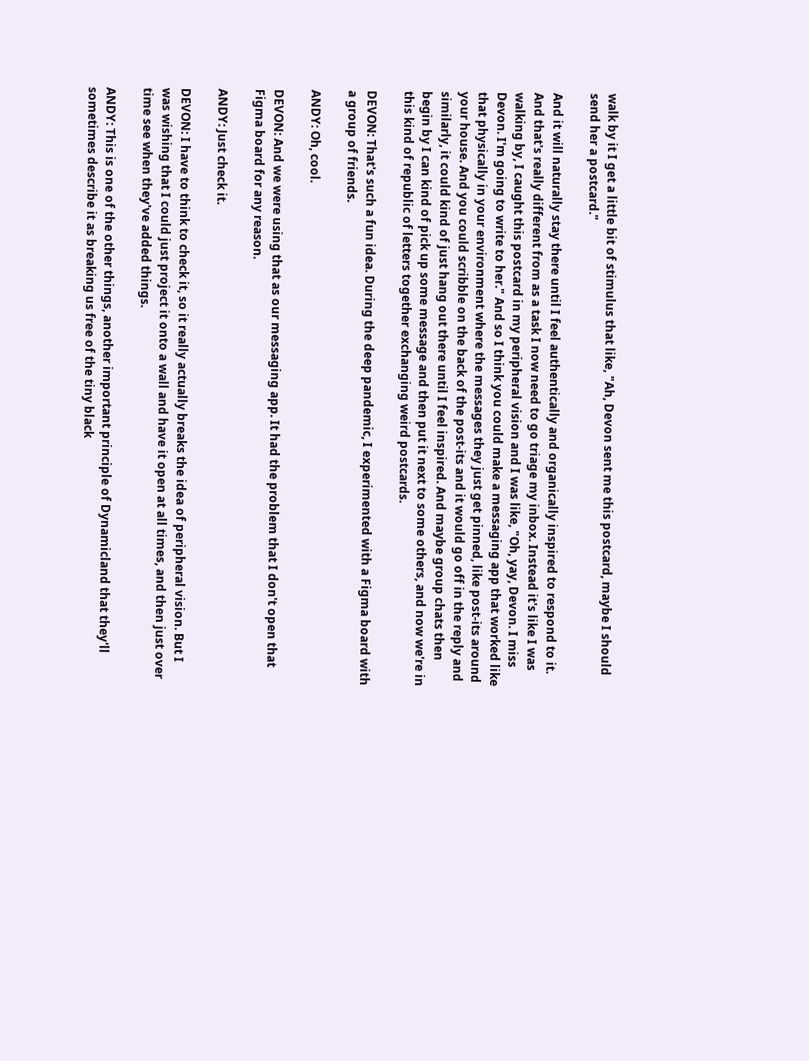walk by it I get a little bit of stimulus that like, "Ah, Devon sent me this postcard, maybe I should send her a postcard."

And it will naturally stay there until I feel authentically and organically inspired to respond to it. And that's really different from as a task I now need to go triage my inbox. Instead it's like I was walking by, I caught this postcard in my peripheral vision and I was like, "Oh, yay, Devon. I miss Devon. I'm going to write to her." And so I think you could make a messaging app that worked like that physically in your environment where the messages they just get pinned, like post-its around your house. And you could scribble on the back of the post-its and it would go off in the reply and similarly, it could kind of just hang out there until I feel inspired. And maybe group chats then begin by I can kind of pick up some message and then put it next to some others, and now we're in this kind of republic of letters together exchanging weird postcards.

DEVON: That's such a fun idea. During the deep pandemic, I experimented with a Figma board with a group of friends.

ANDY: Oh, cool.

DEVON: And we were using that as our messaging app. It had the problem that I don't open that Figma board for any reason.

ANDY: Just check it.

DEVON: I have to think to check it, so it really actually breaks the idea of peripheral vision. But I was wishing that I could just project it onto a wall and have it open at all times, and then just over time see when they've added things.

ANDY: This is one of the other things, another important principle of Dynamicland that they'll sometimes describe it as breaking us free of the tiny black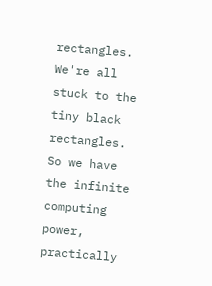rectangles. We're all stuck to the tiny black rectangles. So we have the infinite computing power, practically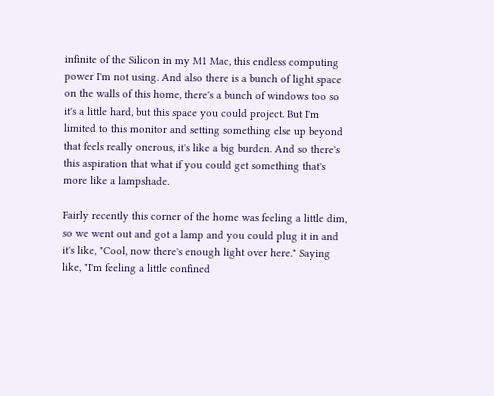infinite of the Silicon in my M1 Mac, this endless computing power I'm not using. And also there is a bunch of light space on the walls of this home, there's a bunch of windows too so it's a little hard, but this space you could project. But I'm limited to this monitor and setting something else up beyond that feels really onerous, it's like a big burden. And so there's this aspiration that what if you could get something that's more like a lampshade.

Fairly recently this corner of the home was feeling a little dim, so we went out and got a lamp and you could plug it in and it's like, "Cool, now there's enough light over here." Saying like, "I'm feeling a little confined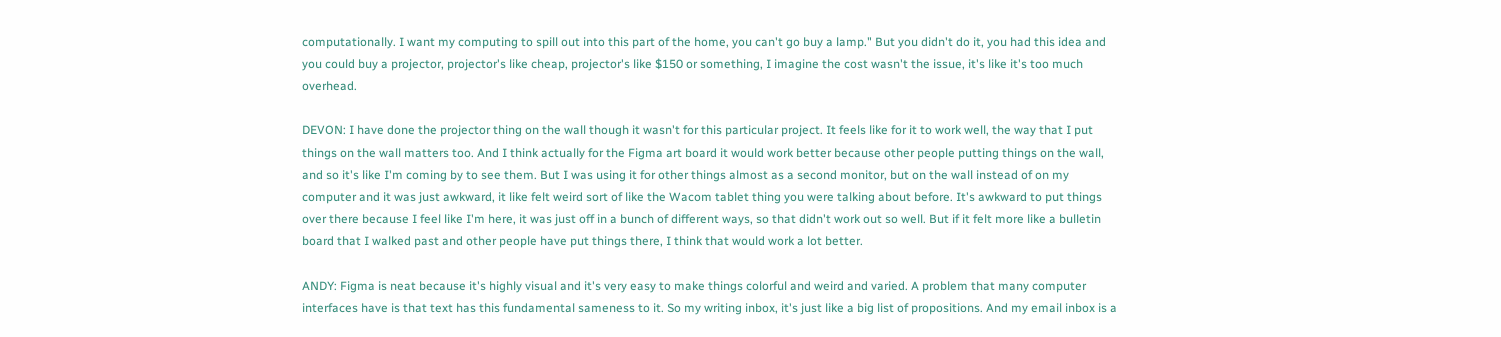computationally. I want my computing to spill out into this part of the home, you can't go buy a lamp." But you didn't do it, you had this idea and you could buy a projector, projector's like cheap, projector's like $150 or something, I imagine the cost wasn't the issue, it's like it's too much overhead.

DEVON: I have done the projector thing on the wall though it wasn't for this particular project. It feels like for it to work well, the way that I put things on the wall matters too. And I think actually for the Figma art board it would work better because other people putting things on the wall, and so it's like I'm coming by to see them. But I was using it for other things almost as a second monitor, but on the wall instead of on my computer and it was just awkward, it like felt weird sort of like the Wacom tablet thing you were talking about before. It's awkward to put things over there because I feel like I'm here, it was just off in a bunch of different ways, so that didn't work out so well. But if it felt more like a bulletin board that I walked past and other people have put things there, I think that would work a lot better.

ANDY: Figma is neat because it's highly visual and it's very easy to make things colorful and weird and varied. A problem that many computer interfaces have is that text has this fundamental sameness to it. So my writing inbox, it's just like a big list of propositions. And my email inbox is a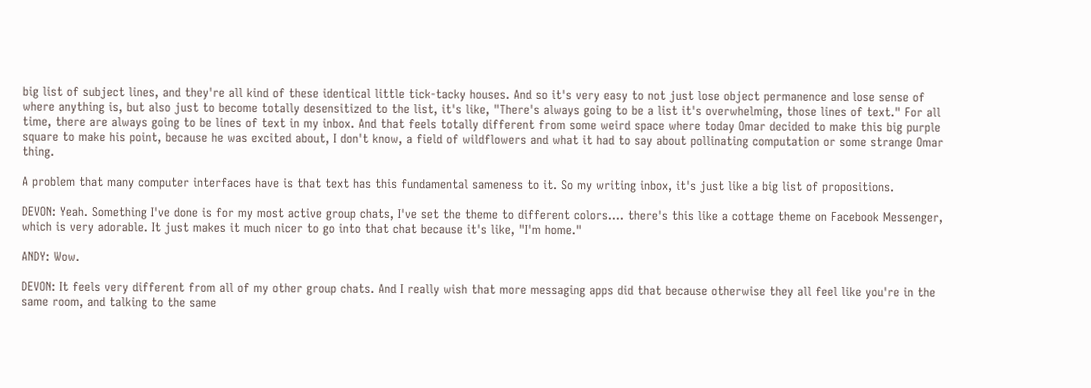big list of subject lines, and they're all kind of these identical little tick-tacky houses. And so it's very easy to not just lose object permanence and lose sense of where anything is, but also just to become totally desensitized to the list, it's like, "There's always going to be a list it's overwhelming, those lines of text." For all time, there are always going to be lines of text in my inbox. And that feels totally different from some weird space where today Omar decided to make this big purple square to make his point, because he was excited about, I don't know, a field of wildflowers and what it had to say about pollinating computation or some strange Omar thing.

A problem that many computer interfaces have is that text has this fundamental sameness to it. So my writing inbox, it's just like a big list of propositions.

DEVON: Yeah. Something I've done is for my most active group chats, I've set the theme to different colors.... there's this like a cottage theme on Facebook Messenger, which is very adorable. It just makes it much nicer to go into that chat because it's like, "I'm home."

ANDY: Wow.

DEVON: It feels very different from all of my other group chats. And I really wish that more messaging apps did that because otherwise they all feel like you're in the same room, and talking to the same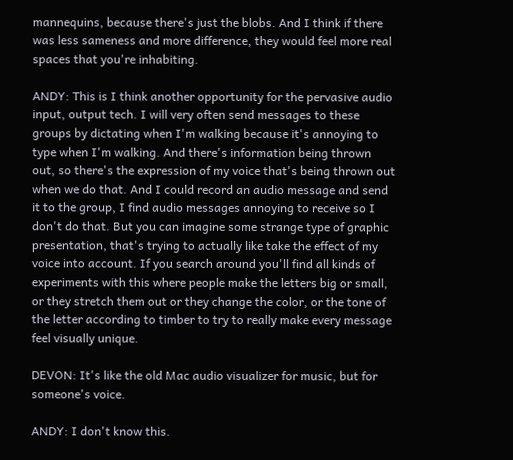mannequins, because there's just the blobs. And I think if there was less sameness and more difference, they would feel more real spaces that you're inhabiting.

ANDY: This is I think another opportunity for the pervasive audio input, output tech. I will very often send messages to these groups by dictating when I'm walking because it's annoying to type when I'm walking. And there's information being thrown out, so there's the expression of my voice that's being thrown out when we do that. And I could record an audio message and send it to the group, I find audio messages annoying to receive so I don't do that. But you can imagine some strange type of graphic presentation, that's trying to actually like take the effect of my voice into account. If you search around you'll find all kinds of experiments with this where people make the letters big or small, or they stretch them out or they change the color, or the tone of the letter according to timber to try to really make every message feel visually unique.

DEVON: It's like the old Mac audio visualizer for music, but for someone's voice.

ANDY: I don't know this.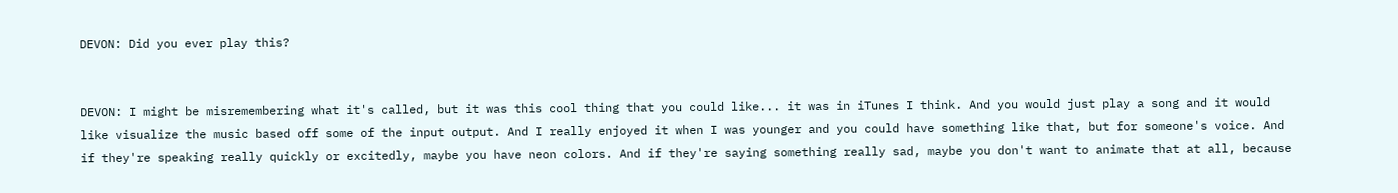DEVON: Did you ever play this?


DEVON: I might be misremembering what it's called, but it was this cool thing that you could like... it was in iTunes I think. And you would just play a song and it would like visualize the music based off some of the input output. And I really enjoyed it when I was younger and you could have something like that, but for someone's voice. And if they're speaking really quickly or excitedly, maybe you have neon colors. And if they're saying something really sad, maybe you don't want to animate that at all, because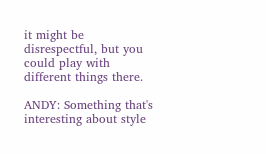it might be disrespectful, but you could play with different things there.

ANDY: Something that's interesting about style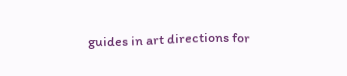guides in art directions for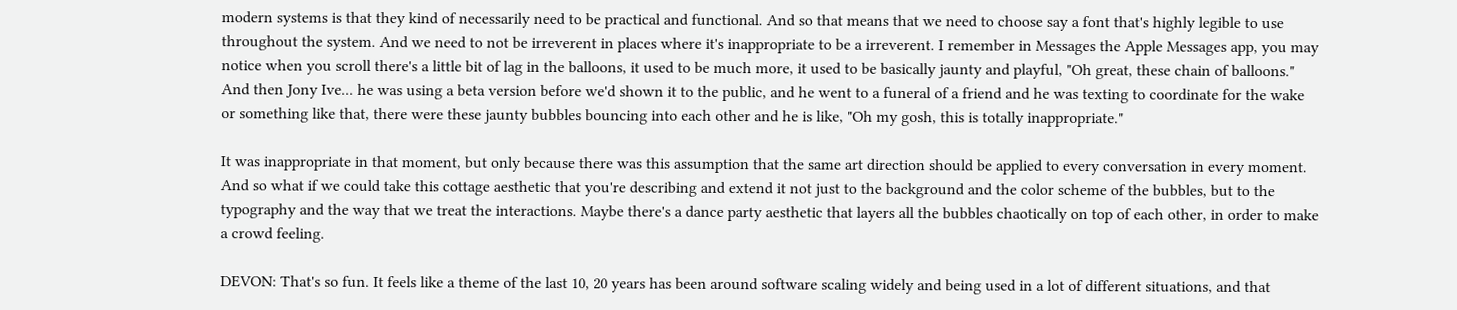modern systems is that they kind of necessarily need to be practical and functional. And so that means that we need to choose say a font that's highly legible to use throughout the system. And we need to not be irreverent in places where it's inappropriate to be a irreverent. I remember in Messages the Apple Messages app, you may notice when you scroll there's a little bit of lag in the balloons, it used to be much more, it used to be basically jaunty and playful, "Oh great, these chain of balloons." And then Jony Ive... he was using a beta version before we'd shown it to the public, and he went to a funeral of a friend and he was texting to coordinate for the wake or something like that, there were these jaunty bubbles bouncing into each other and he is like, "Oh my gosh, this is totally inappropriate."

It was inappropriate in that moment, but only because there was this assumption that the same art direction should be applied to every conversation in every moment. And so what if we could take this cottage aesthetic that you're describing and extend it not just to the background and the color scheme of the bubbles, but to the typography and the way that we treat the interactions. Maybe there's a dance party aesthetic that layers all the bubbles chaotically on top of each other, in order to make a crowd feeling.

DEVON: That's so fun. It feels like a theme of the last 10, 20 years has been around software scaling widely and being used in a lot of different situations, and that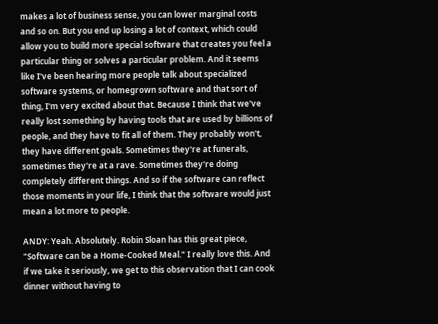makes a lot of business sense, you can lower marginal costs and so on. But you end up losing a lot of context, which could allow you to build more special software that creates you feel a particular thing or solves a particular problem. And it seems like I've been hearing more people talk about specialized software systems, or homegrown software and that sort of thing, I'm very excited about that. Because I think that we've really lost something by having tools that are used by billions of people, and they have to fit all of them. They probably won't, they have different goals. Sometimes they're at funerals, sometimes they're at a rave. Sometimes they're doing completely different things. And so if the software can reflect those moments in your life, I think that the software would just mean a lot more to people.

ANDY: Yeah. Absolutely. Robin Sloan has this great piece, "Software can be a Home-Cooked Meal." I really love this. And if we take it seriously, we get to this observation that I can cook dinner without having to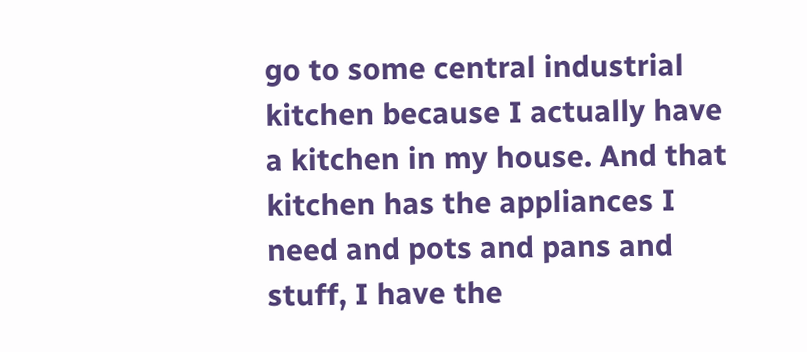go to some central industrial kitchen because I actually have a kitchen in my house. And that kitchen has the appliances I need and pots and pans and stuff, I have the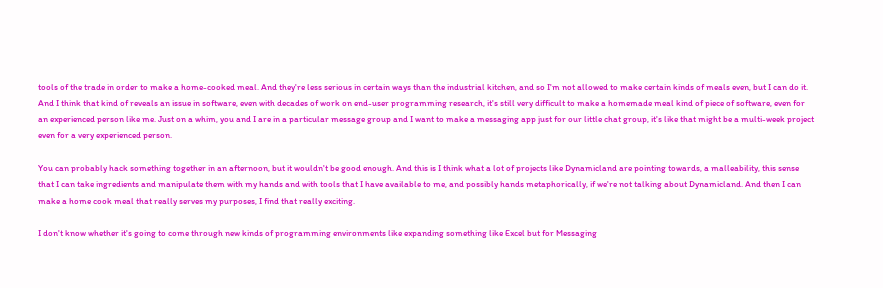tools of the trade in order to make a home-cooked meal. And they're less serious in certain ways than the industrial kitchen, and so I'm not allowed to make certain kinds of meals even, but I can do it. And I think that kind of reveals an issue in software, even with decades of work on end-user programming research, it's still very difficult to make a homemade meal kind of piece of software, even for an experienced person like me. Just on a whim, you and I are in a particular message group and I want to make a messaging app just for our little chat group, it's like that might be a multi-week project even for a very experienced person.

You can probably hack something together in an afternoon, but it wouldn't be good enough. And this is I think what a lot of projects like Dynamicland are pointing towards, a malleability, this sense that I can take ingredients and manipulate them with my hands and with tools that I have available to me, and possibly hands metaphorically, if we're not talking about Dynamicland. And then I can make a home cook meal that really serves my purposes, I find that really exciting.

I don't know whether it's going to come through new kinds of programming environments like expanding something like Excel but for Messaging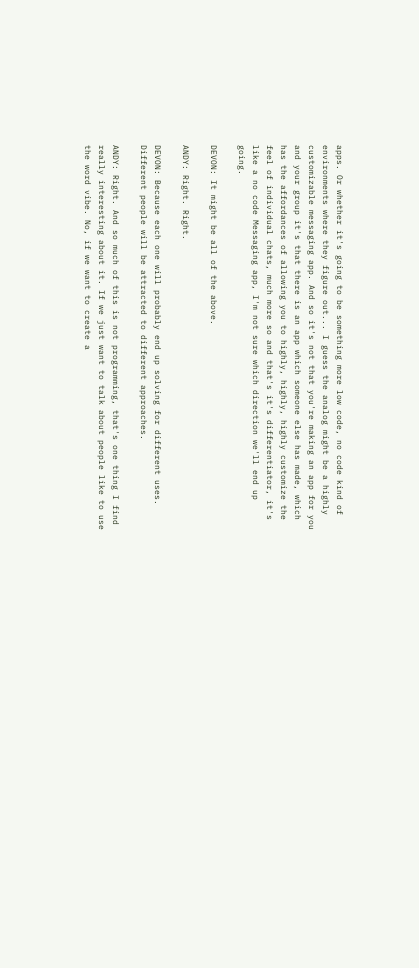apps. Or whether it's going to be something more low code, no code kind of environments where they figure out... I guess the analog might be a highly customizable messaging app. And so it's not that you're making an app for you and your group it's that there is an app which someone else has made, which has the affordances of allowing you to highly, highly, highly customize the feel of individual chats, much more so and that's it's differentiator, it's like a no code Messaging app, I'm not sure which direction we'll end up going.

DEVON: It might be all of the above.

ANDY: Right. Right.

DEVON: Because each one will probably end up solving for different uses. Different people will be attracted to different approaches.

ANDY: Right. And so much of this is not programming, that's one thing I find really interesting about it. If we just want to talk about people like to use the word vibe. No, if we want to create a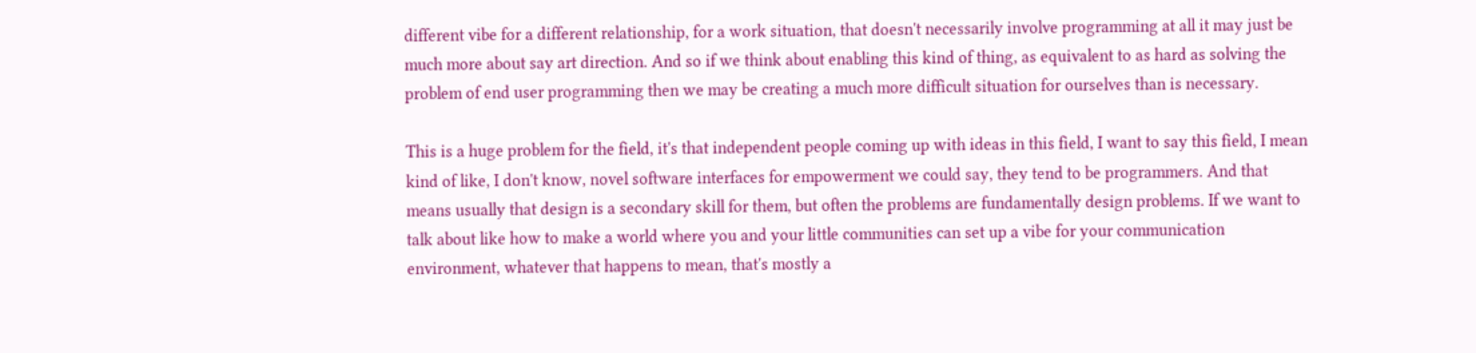different vibe for a different relationship, for a work situation, that doesn't necessarily involve programming at all it may just be much more about say art direction. And so if we think about enabling this kind of thing, as equivalent to as hard as solving the problem of end user programming then we may be creating a much more difficult situation for ourselves than is necessary.

This is a huge problem for the field, it's that independent people coming up with ideas in this field, I want to say this field, I mean kind of like, I don't know, novel software interfaces for empowerment we could say, they tend to be programmers. And that means usually that design is a secondary skill for them, but often the problems are fundamentally design problems. If we want to talk about like how to make a world where you and your little communities can set up a vibe for your communication environment, whatever that happens to mean, that's mostly a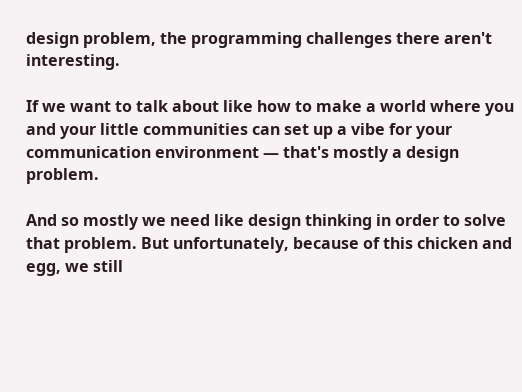design problem, the programming challenges there aren't interesting.

If we want to talk about like how to make a world where you and your little communities can set up a vibe for your communication environment — that's mostly a design problem.

And so mostly we need like design thinking in order to solve that problem. But unfortunately, because of this chicken and egg, we still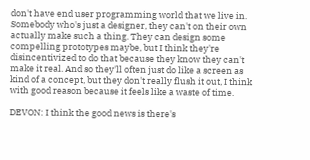don't have end user programming world that we live in. Somebody who's just a designer, they can't on their own actually make such a thing. They can design some compelling prototypes maybe, but I think they're disincentivized to do that because they know they can't make it real. And so they'll often just do like a screen as kind of a concept, but they don't really flush it out, I think with good reason because it feels like a waste of time.

DEVON: I think the good news is there's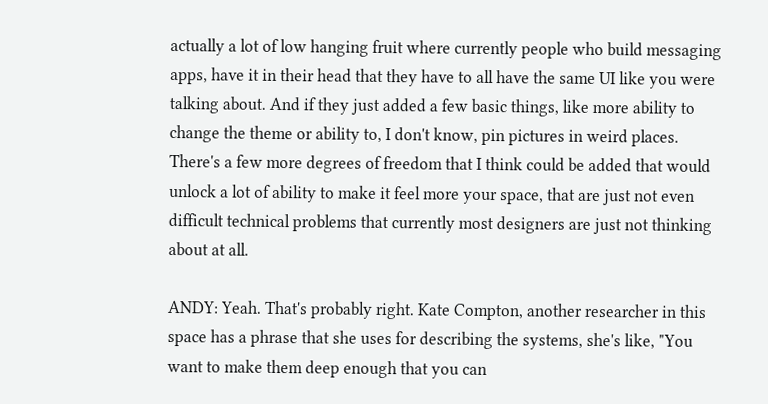actually a lot of low hanging fruit where currently people who build messaging apps, have it in their head that they have to all have the same UI like you were talking about. And if they just added a few basic things, like more ability to change the theme or ability to, I don't know, pin pictures in weird places. There's a few more degrees of freedom that I think could be added that would unlock a lot of ability to make it feel more your space, that are just not even difficult technical problems that currently most designers are just not thinking about at all.

ANDY: Yeah. That's probably right. Kate Compton, another researcher in this space has a phrase that she uses for describing the systems, she's like, "You want to make them deep enough that you can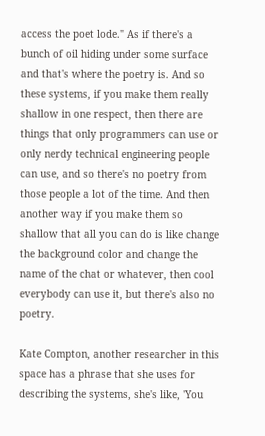access the poet lode." As if there's a bunch of oil hiding under some surface and that's where the poetry is. And so these systems, if you make them really shallow in one respect, then there are things that only programmers can use or only nerdy technical engineering people can use, and so there's no poetry from those people a lot of the time. And then another way if you make them so shallow that all you can do is like change the background color and change the name of the chat or whatever, then cool everybody can use it, but there's also no poetry.

Kate Compton, another researcher in this space has a phrase that she uses for describing the systems, she's like, 'You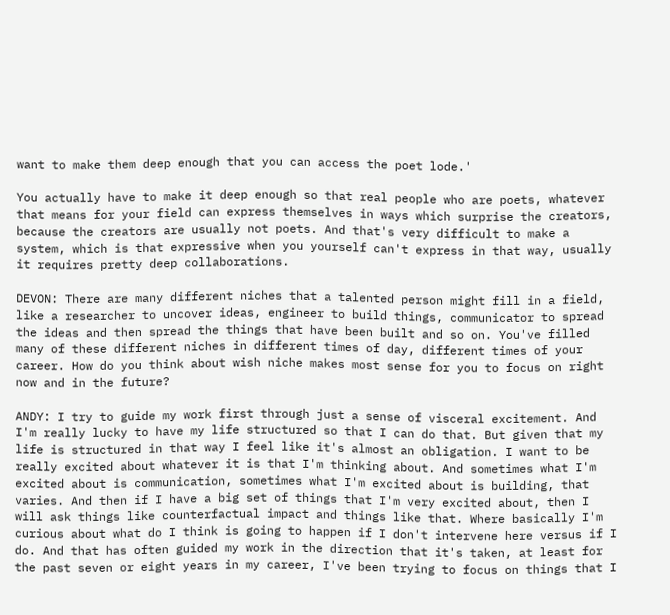want to make them deep enough that you can access the poet lode.'

You actually have to make it deep enough so that real people who are poets, whatever that means for your field can express themselves in ways which surprise the creators, because the creators are usually not poets. And that's very difficult to make a system, which is that expressive when you yourself can't express in that way, usually it requires pretty deep collaborations.

DEVON: There are many different niches that a talented person might fill in a field, like a researcher to uncover ideas, engineer to build things, communicator to spread the ideas and then spread the things that have been built and so on. You've filled many of these different niches in different times of day, different times of your career. How do you think about wish niche makes most sense for you to focus on right now and in the future?

ANDY: I try to guide my work first through just a sense of visceral excitement. And I'm really lucky to have my life structured so that I can do that. But given that my life is structured in that way I feel like it's almost an obligation. I want to be really excited about whatever it is that I'm thinking about. And sometimes what I'm excited about is communication, sometimes what I'm excited about is building, that varies. And then if I have a big set of things that I'm very excited about, then I will ask things like counterfactual impact and things like that. Where basically I'm curious about what do I think is going to happen if I don't intervene here versus if I do. And that has often guided my work in the direction that it's taken, at least for the past seven or eight years in my career, I've been trying to focus on things that I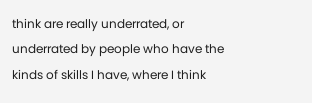think are really underrated, or underrated by people who have the kinds of skills I have, where I think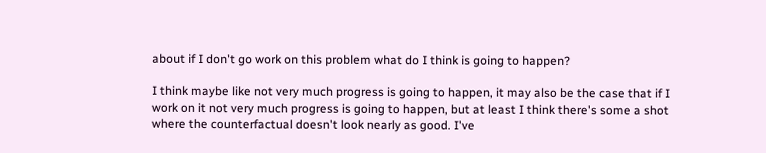about if I don't go work on this problem what do I think is going to happen?

I think maybe like not very much progress is going to happen, it may also be the case that if I work on it not very much progress is going to happen, but at least I think there's some a shot where the counterfactual doesn't look nearly as good. I've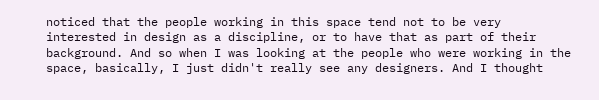noticed that the people working in this space tend not to be very interested in design as a discipline, or to have that as part of their background. And so when I was looking at the people who were working in the space, basically, I just didn't really see any designers. And I thought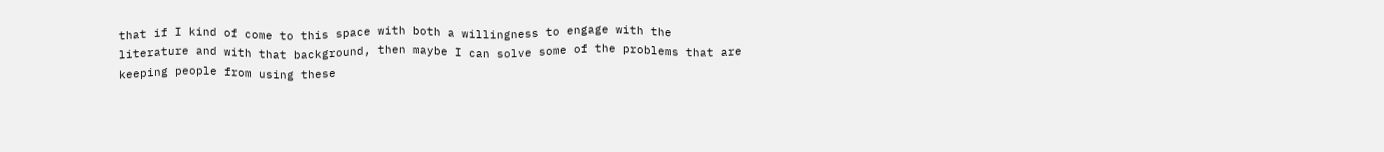that if I kind of come to this space with both a willingness to engage with the literature and with that background, then maybe I can solve some of the problems that are keeping people from using these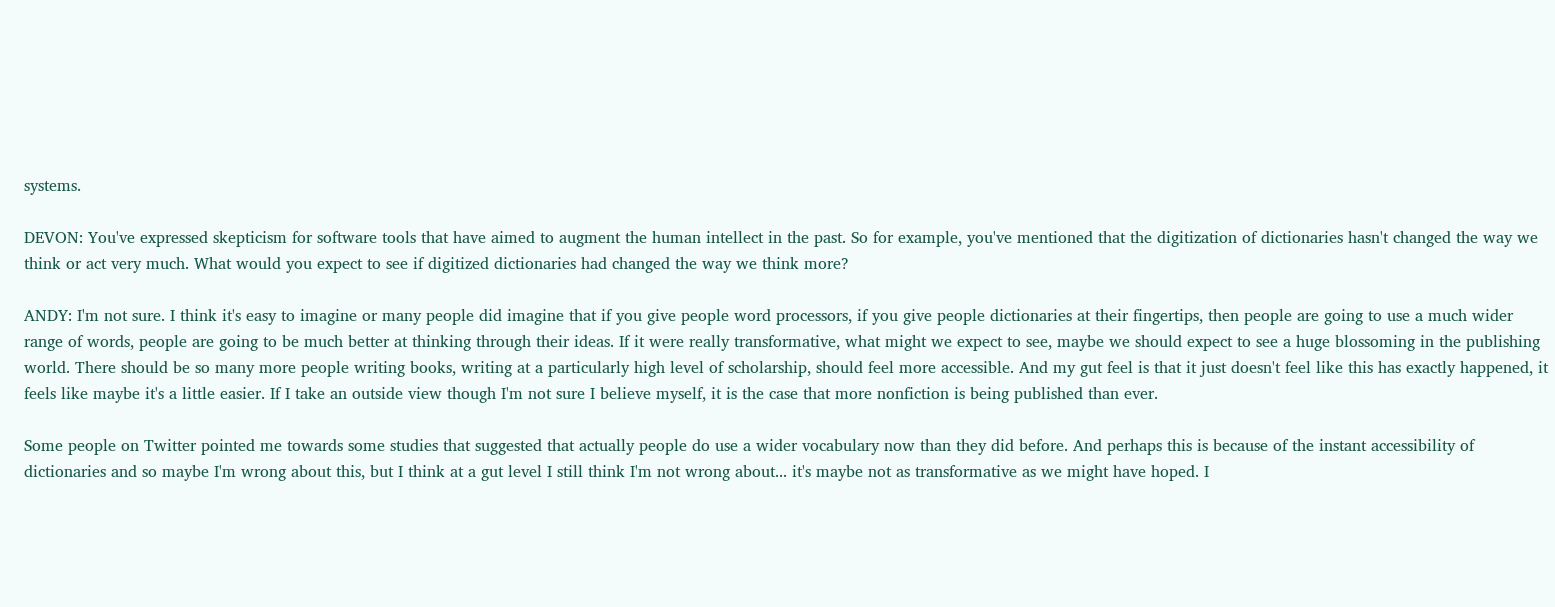systems.

DEVON: You've expressed skepticism for software tools that have aimed to augment the human intellect in the past. So for example, you've mentioned that the digitization of dictionaries hasn't changed the way we think or act very much. What would you expect to see if digitized dictionaries had changed the way we think more?

ANDY: I'm not sure. I think it's easy to imagine or many people did imagine that if you give people word processors, if you give people dictionaries at their fingertips, then people are going to use a much wider range of words, people are going to be much better at thinking through their ideas. If it were really transformative, what might we expect to see, maybe we should expect to see a huge blossoming in the publishing world. There should be so many more people writing books, writing at a particularly high level of scholarship, should feel more accessible. And my gut feel is that it just doesn't feel like this has exactly happened, it feels like maybe it's a little easier. If I take an outside view though I'm not sure I believe myself, it is the case that more nonfiction is being published than ever.

Some people on Twitter pointed me towards some studies that suggested that actually people do use a wider vocabulary now than they did before. And perhaps this is because of the instant accessibility of dictionaries and so maybe I'm wrong about this, but I think at a gut level I still think I'm not wrong about... it's maybe not as transformative as we might have hoped. I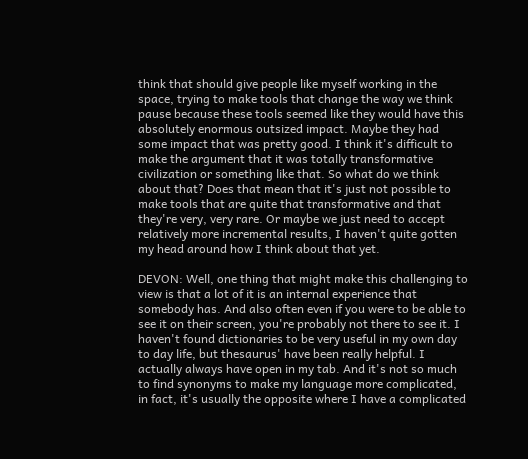think that should give people like myself working in the space, trying to make tools that change the way we think pause because these tools seemed like they would have this absolutely enormous outsized impact. Maybe they had some impact that was pretty good. I think it's difficult to make the argument that it was totally transformative civilization or something like that. So what do we think about that? Does that mean that it's just not possible to make tools that are quite that transformative and that they're very, very rare. Or maybe we just need to accept relatively more incremental results, I haven't quite gotten my head around how I think about that yet.

DEVON: Well, one thing that might make this challenging to view is that a lot of it is an internal experience that somebody has. And also often even if you were to be able to see it on their screen, you're probably not there to see it. I haven't found dictionaries to be very useful in my own day to day life, but thesaurus' have been really helpful. I actually always have open in my tab. And it's not so much to find synonyms to make my language more complicated, in fact, it's usually the opposite where I have a complicated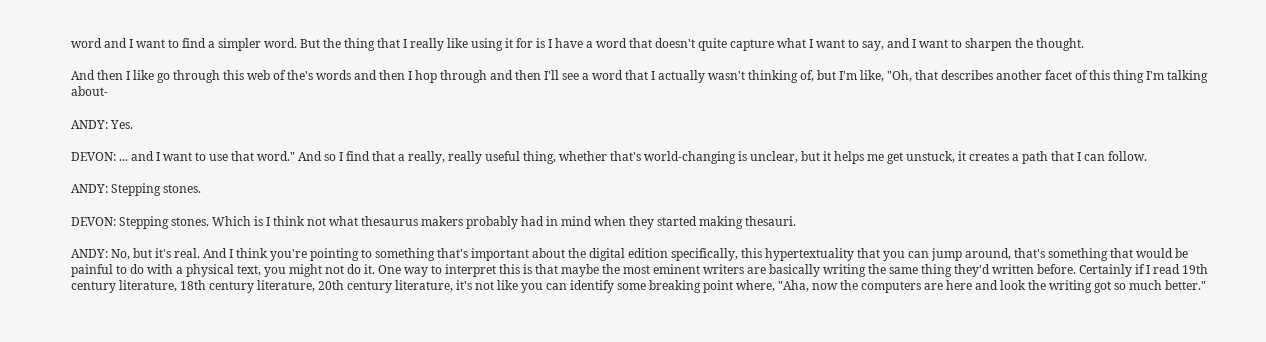word and I want to find a simpler word. But the thing that I really like using it for is I have a word that doesn't quite capture what I want to say, and I want to sharpen the thought.

And then I like go through this web of the's words and then I hop through and then I'll see a word that I actually wasn't thinking of, but I'm like, "Oh, that describes another facet of this thing I'm talking about-

ANDY: Yes.

DEVON: ... and I want to use that word." And so I find that a really, really useful thing, whether that's world-changing is unclear, but it helps me get unstuck, it creates a path that I can follow.

ANDY: Stepping stones.

DEVON: Stepping stones. Which is I think not what thesaurus makers probably had in mind when they started making thesauri.

ANDY: No, but it's real. And I think you're pointing to something that's important about the digital edition specifically, this hypertextuality that you can jump around, that's something that would be painful to do with a physical text, you might not do it. One way to interpret this is that maybe the most eminent writers are basically writing the same thing they'd written before. Certainly if I read 19th century literature, 18th century literature, 20th century literature, it's not like you can identify some breaking point where, "Aha, now the computers are here and look the writing got so much better."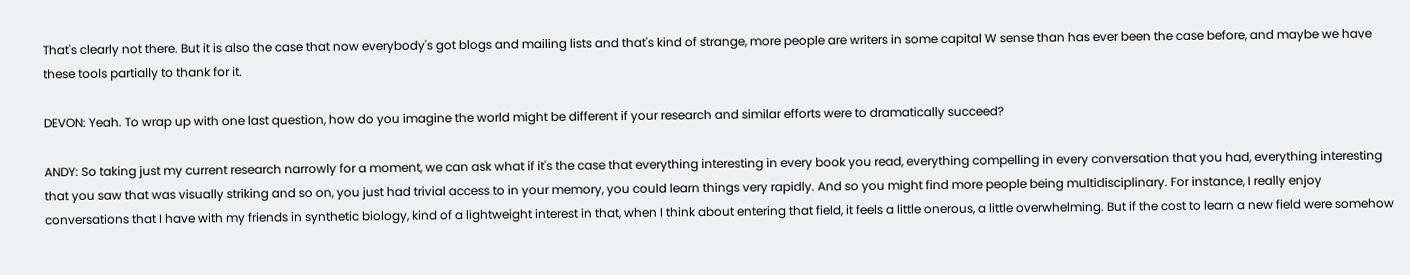That's clearly not there. But it is also the case that now everybody's got blogs and mailing lists and that's kind of strange, more people are writers in some capital W sense than has ever been the case before, and maybe we have these tools partially to thank for it.

DEVON: Yeah. To wrap up with one last question, how do you imagine the world might be different if your research and similar efforts were to dramatically succeed?

ANDY: So taking just my current research narrowly for a moment, we can ask what if it's the case that everything interesting in every book you read, everything compelling in every conversation that you had, everything interesting that you saw that was visually striking and so on, you just had trivial access to in your memory, you could learn things very rapidly. And so you might find more people being multidisciplinary. For instance, I really enjoy conversations that I have with my friends in synthetic biology, kind of a lightweight interest in that, when I think about entering that field, it feels a little onerous, a little overwhelming. But if the cost to learn a new field were somehow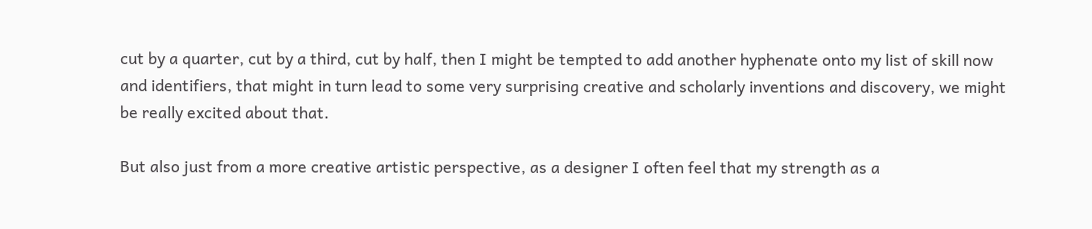cut by a quarter, cut by a third, cut by half, then I might be tempted to add another hyphenate onto my list of skill now and identifiers, that might in turn lead to some very surprising creative and scholarly inventions and discovery, we might be really excited about that.

But also just from a more creative artistic perspective, as a designer I often feel that my strength as a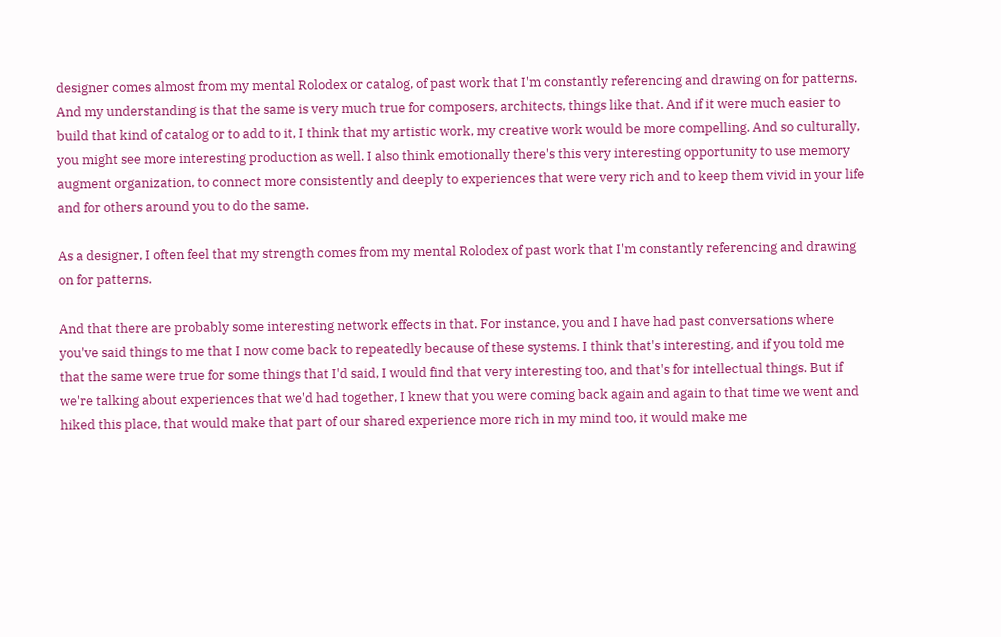designer comes almost from my mental Rolodex or catalog, of past work that I'm constantly referencing and drawing on for patterns. And my understanding is that the same is very much true for composers, architects, things like that. And if it were much easier to build that kind of catalog or to add to it, I think that my artistic work, my creative work would be more compelling. And so culturally, you might see more interesting production as well. I also think emotionally there's this very interesting opportunity to use memory augment organization, to connect more consistently and deeply to experiences that were very rich and to keep them vivid in your life and for others around you to do the same.

As a designer, I often feel that my strength comes from my mental Rolodex of past work that I'm constantly referencing and drawing on for patterns.

And that there are probably some interesting network effects in that. For instance, you and I have had past conversations where you've said things to me that I now come back to repeatedly because of these systems. I think that's interesting, and if you told me that the same were true for some things that I'd said, I would find that very interesting too, and that's for intellectual things. But if we're talking about experiences that we'd had together, I knew that you were coming back again and again to that time we went and hiked this place, that would make that part of our shared experience more rich in my mind too, it would make me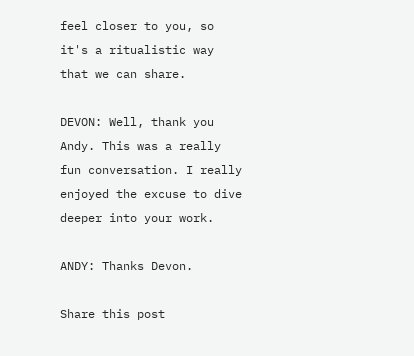feel closer to you, so it's a ritualistic way that we can share.

DEVON: Well, thank you Andy. This was a really fun conversation. I really enjoyed the excuse to dive deeper into your work.

ANDY: Thanks Devon.

Share this post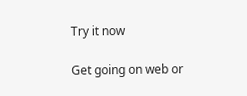Try it now

Get going on web or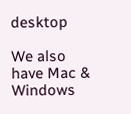desktop

We also have Mac & Windows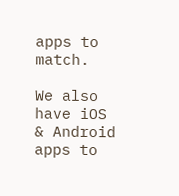apps to match.

We also have iOS & Android apps to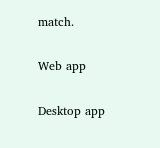match.

Web app

Desktop app